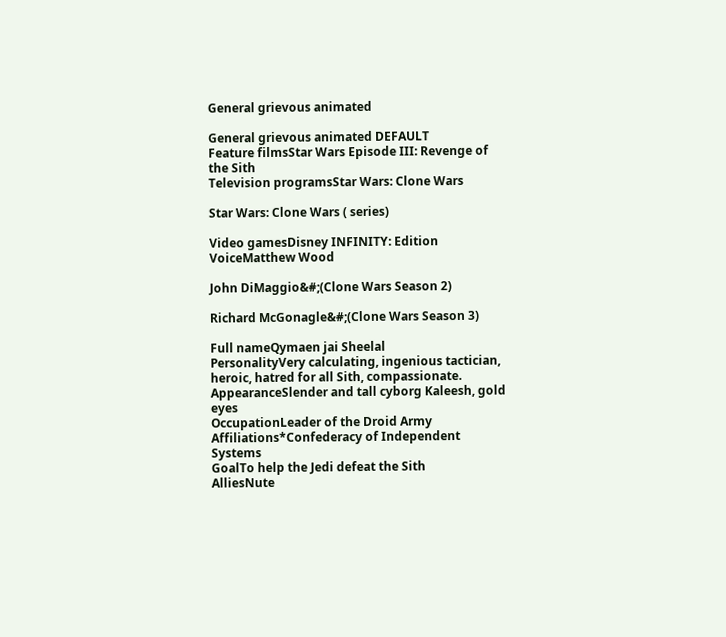General grievous animated

General grievous animated DEFAULT
Feature filmsStar Wars Episode III: Revenge of the Sith
Television programsStar Wars: Clone Wars

Star Wars: Clone Wars ( series)

Video gamesDisney INFINITY: Edition
VoiceMatthew Wood

John DiMaggio&#;(Clone Wars Season 2)

Richard McGonagle&#;(Clone Wars Season 3)

Full nameQymaen jai Sheelal
PersonalityVery calculating, ingenious tactician, heroic, hatred for all Sith, compassionate.
AppearanceSlender and tall cyborg Kaleesh, gold eyes
OccupationLeader of the Droid Army
Affiliations*Confederacy of Independent Systems
GoalTo help the Jedi defeat the Sith
AlliesNute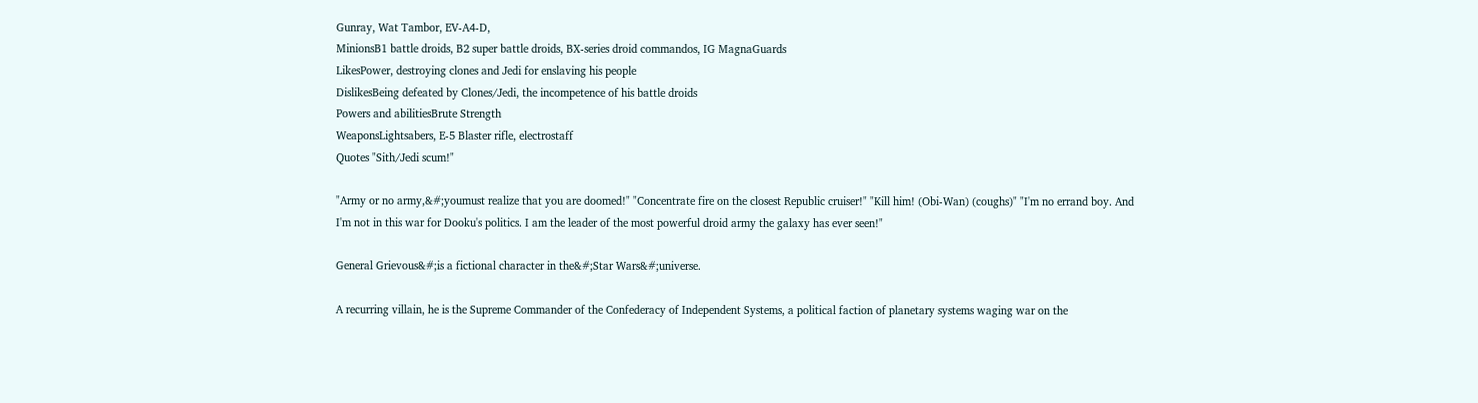Gunray, Wat Tambor, EV-A4-D,
MinionsB1 battle droids, B2 super battle droids, BX-series droid commandos, IG MagnaGuards
LikesPower, destroying clones and Jedi for enslaving his people
DislikesBeing defeated by Clones/Jedi, the incompetence of his battle droids
Powers and abilitiesBrute Strength
WeaponsLightsabers, E-5 Blaster rifle, electrostaff
Quotes "Sith/Jedi scum!"

"Army or no army,&#;youmust realize that you are doomed!" "Concentrate fire on the closest Republic cruiser!" "Kill him! (Obi-Wan) (coughs)" "I'm no errand boy. And I'm not in this war for Dooku's politics. I am the leader of the most powerful droid army the galaxy has ever seen!"

General Grievous&#;is a fictional character in the&#;Star Wars&#;universe.

A recurring villain, he is the Supreme Commander of the Confederacy of Independent Systems, a political faction of planetary systems waging war on the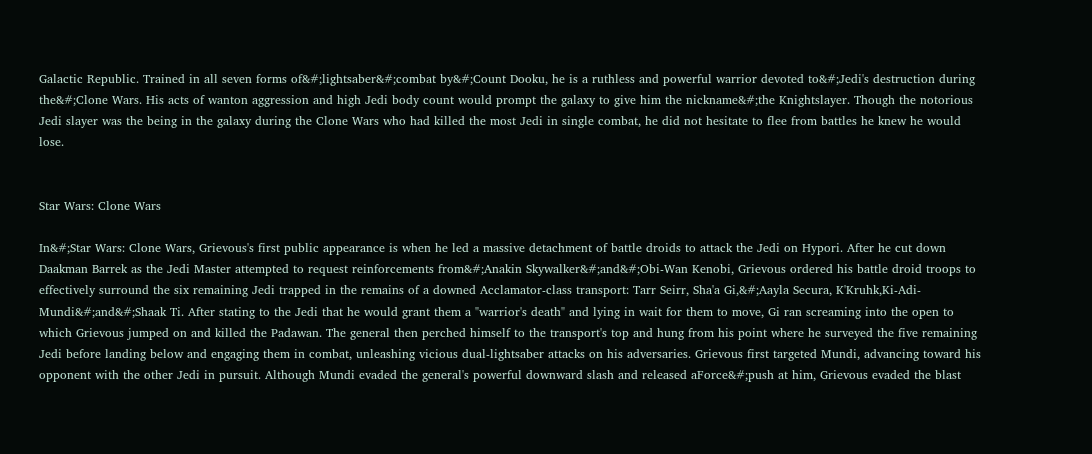Galactic Republic. Trained in all seven forms of&#;lightsaber&#;combat by&#;Count Dooku, he is a ruthless and powerful warrior devoted to&#;Jedi's destruction during the&#;Clone Wars. His acts of wanton aggression and high Jedi body count would prompt the galaxy to give him the nickname&#;the Knightslayer. Though the notorious Jedi slayer was the being in the galaxy during the Clone Wars who had killed the most Jedi in single combat, he did not hesitate to flee from battles he knew he would lose.


Star Wars: Clone Wars

In&#;Star Wars: Clone Wars, Grievous's first public appearance is when he led a massive detachment of battle droids to attack the Jedi on Hypori. After he cut down Daakman Barrek as the Jedi Master attempted to request reinforcements from&#;Anakin Skywalker&#;and&#;Obi-Wan Kenobi, Grievous ordered his battle droid troops to effectively surround the six remaining Jedi trapped in the remains of a downed Acclamator-class transport: Tarr Seirr, Sha'a Gi,&#;Aayla Secura, K'Kruhk,Ki-Adi-Mundi&#;and&#;Shaak Ti. After stating to the Jedi that he would grant them a "warrior's death" and lying in wait for them to move, Gi ran screaming into the open to which Grievous jumped on and killed the Padawan. The general then perched himself to the transport's top and hung from his point where he surveyed the five remaining Jedi before landing below and engaging them in combat, unleashing vicious dual-lightsaber attacks on his adversaries. Grievous first targeted Mundi, advancing toward his opponent with the other Jedi in pursuit. Although Mundi evaded the general's powerful downward slash and released aForce&#;push at him, Grievous evaded the blast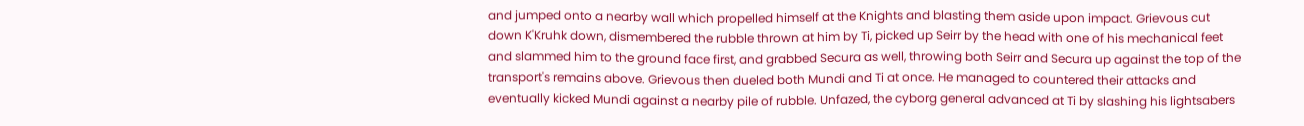and jumped onto a nearby wall which propelled himself at the Knights and blasting them aside upon impact. Grievous cut down K'Kruhk down, dismembered the rubble thrown at him by Ti, picked up Seirr by the head with one of his mechanical feet and slammed him to the ground face first, and grabbed Secura as well, throwing both Seirr and Secura up against the top of the transport's remains above. Grievous then dueled both Mundi and Ti at once. He managed to countered their attacks and eventually kicked Mundi against a nearby pile of rubble. Unfazed, the cyborg general advanced at Ti by slashing his lightsabers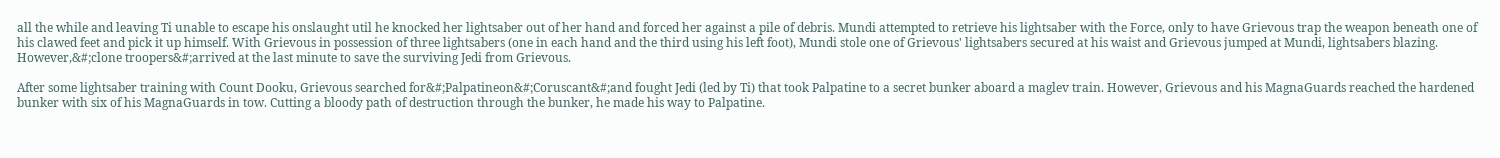all the while and leaving Ti unable to escape his onslaught util he knocked her lightsaber out of her hand and forced her against a pile of debris. Mundi attempted to retrieve his lightsaber with the Force, only to have Grievous trap the weapon beneath one of his clawed feet and pick it up himself. With Grievous in possession of three lightsabers (one in each hand and the third using his left foot), Mundi stole one of Grievous' lightsabers secured at his waist and Grievous jumped at Mundi, lightsabers blazing. However,&#;clone troopers&#;arrived at the last minute to save the surviving Jedi from Grievous.

After some lightsaber training with Count Dooku, Grievous searched for&#;Palpatineon&#;Coruscant&#;and fought Jedi (led by Ti) that took Palpatine to a secret bunker aboard a maglev train. However, Grievous and his MagnaGuards reached the hardened bunker with six of his MagnaGuards in tow. Cutting a bloody path of destruction through the bunker, he made his way to Palpatine.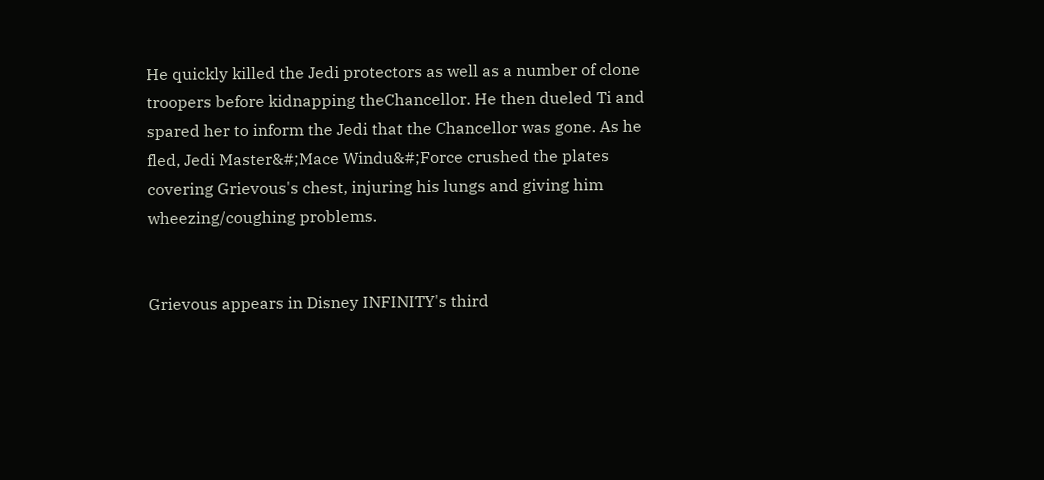He quickly killed the Jedi protectors as well as a number of clone troopers before kidnapping theChancellor. He then dueled Ti and spared her to inform the Jedi that the Chancellor was gone. As he fled, Jedi Master&#;Mace Windu&#;Force crushed the plates covering Grievous's chest, injuring his lungs and giving him wheezing/coughing problems.


Grievous appears in Disney INFINITY's third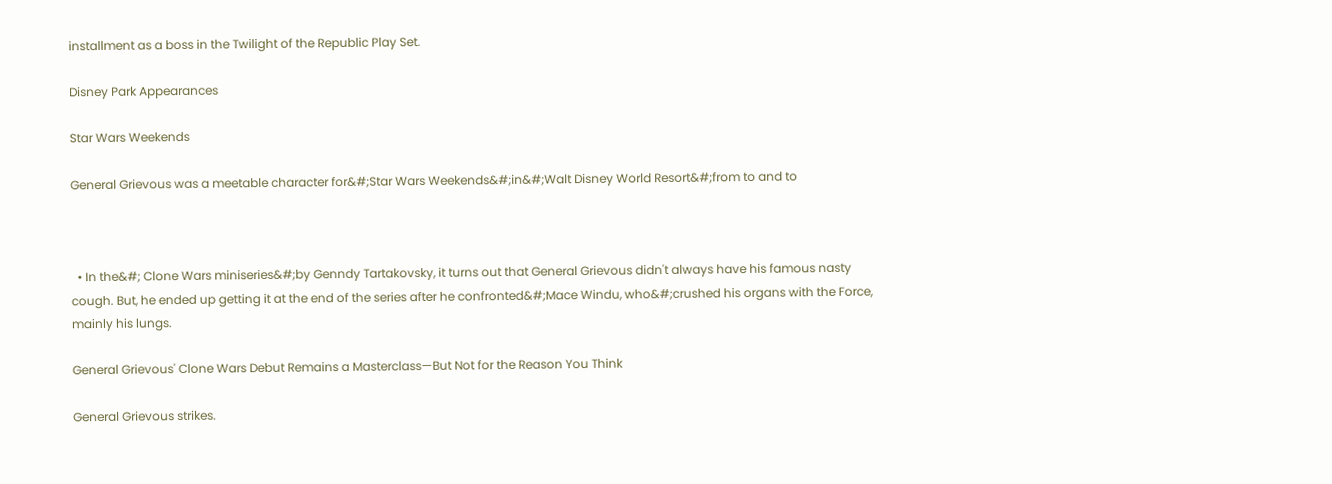installment as a boss in the Twilight of the Republic Play Set.

Disney Park Appearances

Star Wars Weekends

General Grievous was a meetable character for&#;Star Wars Weekends&#;in&#;Walt Disney World Resort&#;from to and to



  • In the&#; Clone Wars miniseries&#;by Genndy Tartakovsky, it turns out that General Grievous didn't always have his famous nasty cough. But, he ended up getting it at the end of the series after he confronted&#;Mace Windu, who&#;crushed his organs with the Force, mainly his lungs.

General Grievous' Clone Wars Debut Remains a Masterclass—But Not for the Reason You Think

General Grievous strikes.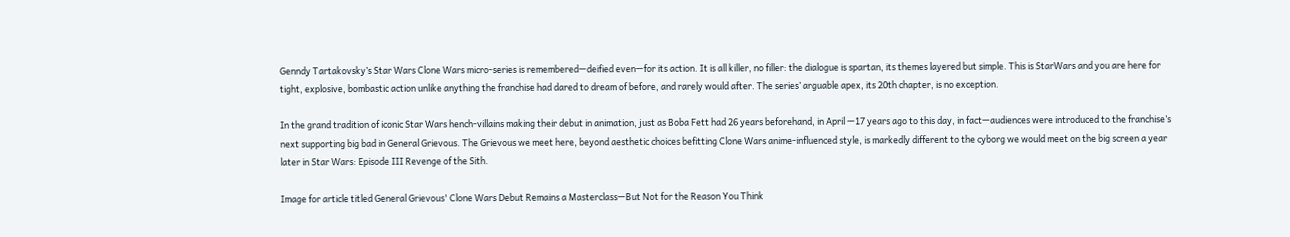Genndy Tartakovsky’s Star Wars Clone Wars micro-series is remembered—deified even—for its action. It is all killer, no filler: the dialogue is spartan, its themes layered but simple. This is StarWars and you are here for tight, explosive, bombastic action unlike anything the franchise had dared to dream of before, and rarely would after. The series’ arguable apex, its 20th chapter, is no exception.

In the grand tradition of iconic Star Wars hench-villains making their debut in animation, just as Boba Fett had 26 years beforehand, in April —17 years ago to this day, in fact—audiences were introduced to the franchise’s next supporting big bad in General Grievous. The Grievous we meet here, beyond aesthetic choices befitting Clone Wars anime-influenced style, is markedly different to the cyborg we would meet on the big screen a year later in Star Wars: Episode III Revenge of the Sith.

Image for article titled General Grievous' Clone Wars Debut Remains a Masterclass—But Not for the Reason You Think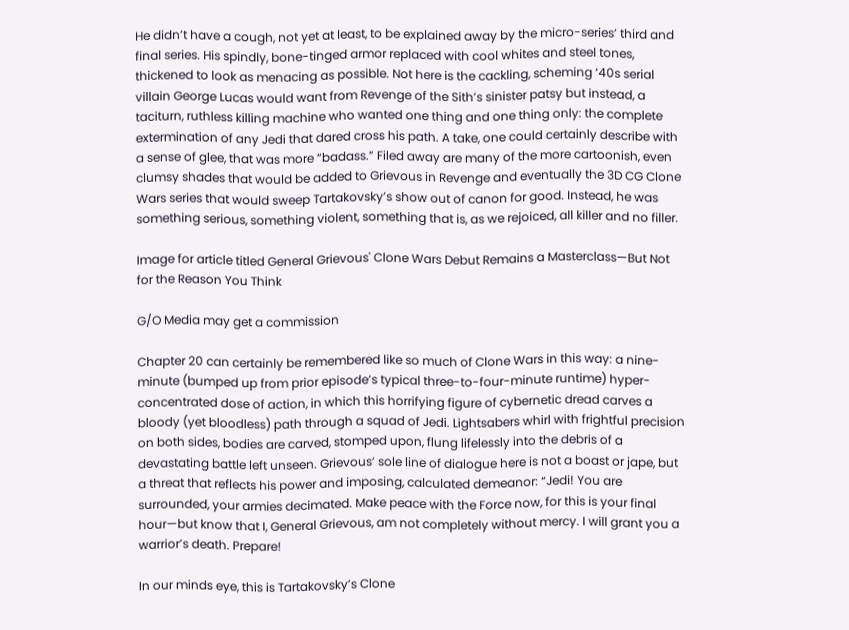He didn’t have a cough, not yet at least, to be explained away by the micro-series’ third and final series. His spindly, bone-tinged armor replaced with cool whites and steel tones, thickened to look as menacing as possible. Not here is the cackling, scheming ‘40s serial villain George Lucas would want from Revenge of the Sith’s sinister patsy but instead, a taciturn, ruthless killing machine who wanted one thing and one thing only: the complete extermination of any Jedi that dared cross his path. A take, one could certainly describe with a sense of glee, that was more “badass.” Filed away are many of the more cartoonish, even clumsy shades that would be added to Grievous in Revenge and eventually the 3D CG Clone Wars series that would sweep Tartakovsky’s show out of canon for good. Instead, he was something serious, something violent, something that is, as we rejoiced, all killer and no filler.

Image for article titled General Grievous' Clone Wars Debut Remains a Masterclass—But Not for the Reason You Think

G/O Media may get a commission

Chapter 20 can certainly be remembered like so much of Clone Wars in this way: a nine-minute (bumped up from prior episode’s typical three-to-four-minute runtime) hyper-concentrated dose of action, in which this horrifying figure of cybernetic dread carves a bloody (yet bloodless) path through a squad of Jedi. Lightsabers whirl with frightful precision on both sides, bodies are carved, stomped upon, flung lifelessly into the debris of a devastating battle left unseen. Grievous’ sole line of dialogue here is not a boast or jape, but a threat that reflects his power and imposing, calculated demeanor: “Jedi! You are surrounded, your armies decimated. Make peace with the Force now, for this is your final hour—but know that I, General Grievous, am not completely without mercy. I will grant you a warrior’s death. Prepare!

In our minds eye, this is Tartakovsky’s Clone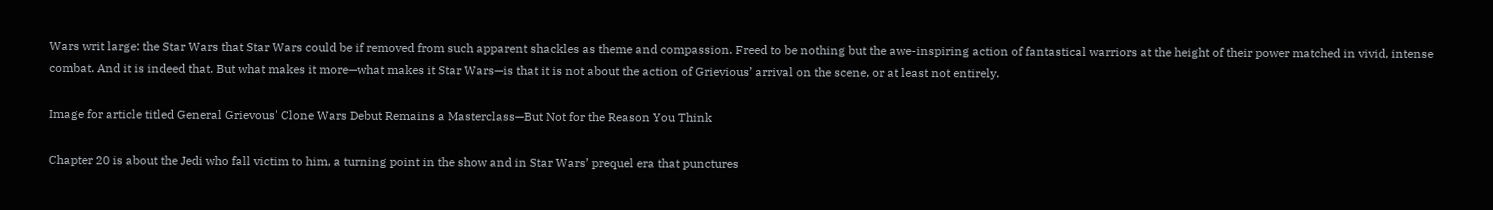Wars writ large: the Star Wars that Star Wars could be if removed from such apparent shackles as theme and compassion. Freed to be nothing but the awe-inspiring action of fantastical warriors at the height of their power matched in vivid, intense combat. And it is indeed that. But what makes it more—what makes it Star Wars—is that it is not about the action of Grievious’ arrival on the scene, or at least not entirely.

Image for article titled General Grievous' Clone Wars Debut Remains a Masterclass—But Not for the Reason You Think

Chapter 20 is about the Jedi who fall victim to him, a turning point in the show and in Star Wars’ prequel era that punctures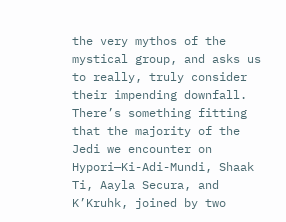the very mythos of the mystical group, and asks us to really, truly consider their impending downfall. There’s something fitting that the majority of the Jedi we encounter on Hypori—Ki-Adi-Mundi, Shaak Ti, Aayla Secura, and K’Kruhk, joined by two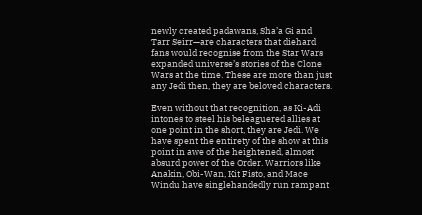newly created padawans, Sha’a Gi and Tarr Seirr—are characters that diehard fans would recognise from the Star Wars expanded universe’s stories of the Clone Wars at the time. These are more than just any Jedi then, they are beloved characters.

Even without that recognition, as Ki-Adi intones to steel his beleaguered allies at one point in the short, they are Jedi. We have spent the entirety of the show at this point in awe of the heightened, almost absurd power of the Order. Warriors like Anakin, Obi-Wan, Kit Fisto, and Mace Windu have singlehandedly run rampant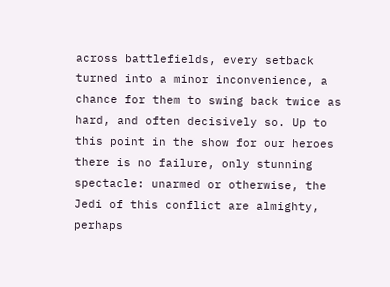across battlefields, every setback turned into a minor inconvenience, a chance for them to swing back twice as hard, and often decisively so. Up to this point in the show for our heroes there is no failure, only stunning spectacle: unarmed or otherwise, the Jedi of this conflict are almighty, perhaps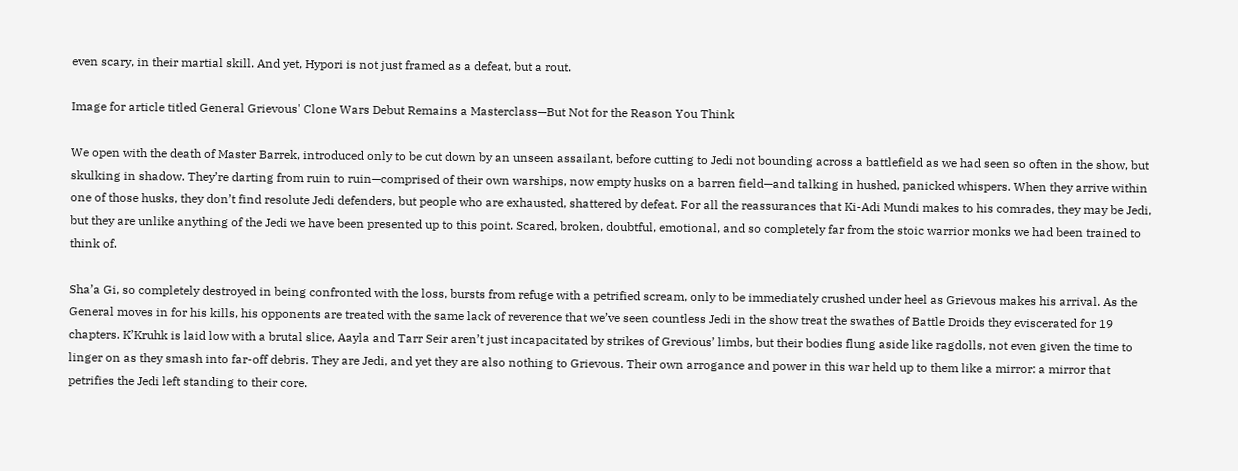even scary, in their martial skill. And yet, Hypori is not just framed as a defeat, but a rout.

Image for article titled General Grievous' Clone Wars Debut Remains a Masterclass—But Not for the Reason You Think

We open with the death of Master Barrek, introduced only to be cut down by an unseen assailant, before cutting to Jedi not bounding across a battlefield as we had seen so often in the show, but skulking in shadow. They’re darting from ruin to ruin—comprised of their own warships, now empty husks on a barren field—and talking in hushed, panicked whispers. When they arrive within one of those husks, they don’t find resolute Jedi defenders, but people who are exhausted, shattered by defeat. For all the reassurances that Ki-Adi Mundi makes to his comrades, they may be Jedi, but they are unlike anything of the Jedi we have been presented up to this point. Scared, broken, doubtful, emotional, and so completely far from the stoic warrior monks we had been trained to think of.

Sha’a Gi, so completely destroyed in being confronted with the loss, bursts from refuge with a petrified scream, only to be immediately crushed under heel as Grievous makes his arrival. As the General moves in for his kills, his opponents are treated with the same lack of reverence that we’ve seen countless Jedi in the show treat the swathes of Battle Droids they eviscerated for 19 chapters. K’Kruhk is laid low with a brutal slice, Aayla and Tarr Seir aren’t just incapacitated by strikes of Grevious’ limbs, but their bodies flung aside like ragdolls, not even given the time to linger on as they smash into far-off debris. They are Jedi, and yet they are also nothing to Grievous. Their own arrogance and power in this war held up to them like a mirror: a mirror that petrifies the Jedi left standing to their core.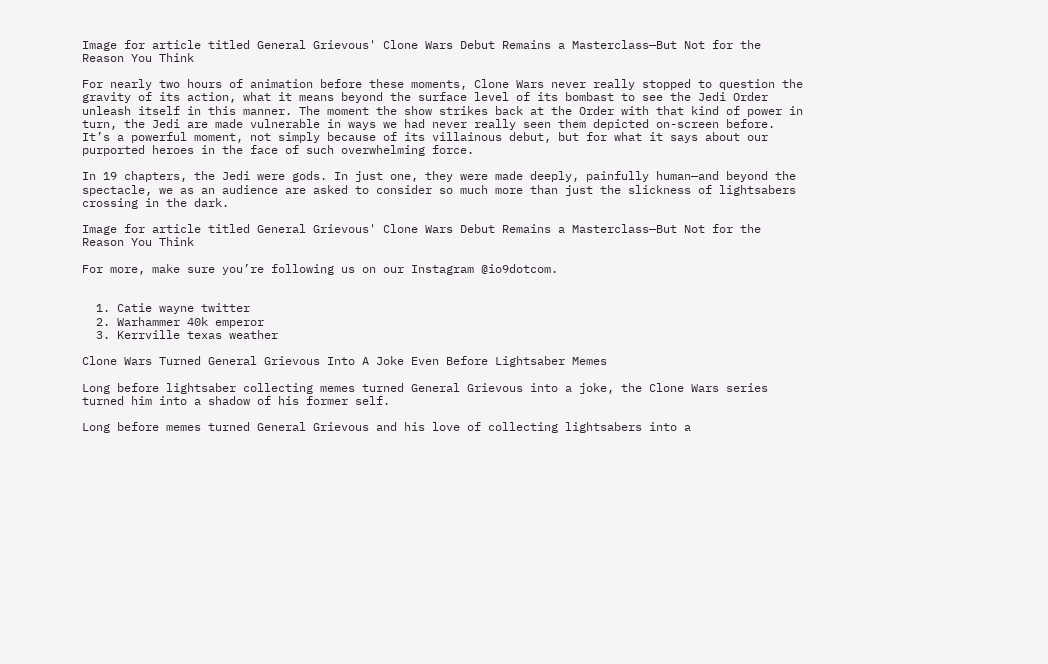Image for article titled General Grievous' Clone Wars Debut Remains a Masterclass—But Not for the Reason You Think

For nearly two hours of animation before these moments, Clone Wars never really stopped to question the gravity of its action, what it means beyond the surface level of its bombast to see the Jedi Order unleash itself in this manner. The moment the show strikes back at the Order with that kind of power in turn, the Jedi are made vulnerable in ways we had never really seen them depicted on-screen before. It’s a powerful moment, not simply because of its villainous debut, but for what it says about our purported heroes in the face of such overwhelming force.

In 19 chapters, the Jedi were gods. In just one, they were made deeply, painfully human—and beyond the spectacle, we as an audience are asked to consider so much more than just the slickness of lightsabers crossing in the dark.

Image for article titled General Grievous' Clone Wars Debut Remains a Masterclass—But Not for the Reason You Think

For more, make sure you’re following us on our Instagram @io9dotcom.


  1. Catie wayne twitter
  2. Warhammer 40k emperor
  3. Kerrville texas weather

Clone Wars Turned General Grievous Into A Joke Even Before Lightsaber Memes

Long before lightsaber collecting memes turned General Grievous into a joke, the Clone Wars series turned him into a shadow of his former self.

Long before memes turned General Grievous and his love of collecting lightsabers into a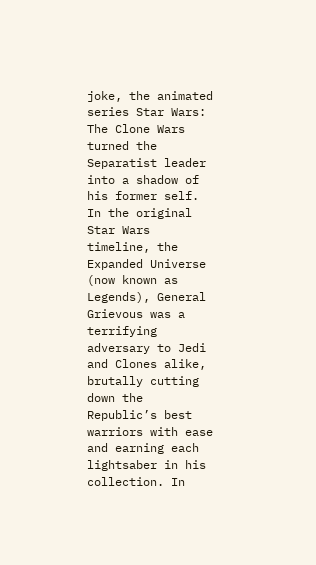joke, the animated series Star Wars: The Clone Wars turned the Separatist leader into a shadow of his former self. In the original Star Wars timeline, the Expanded Universe (now known as Legends), General Grievous was a terrifying adversary to Jedi and Clones alike, brutally cutting down the Republic’s best warriors with ease and earning each lightsaber in his collection. In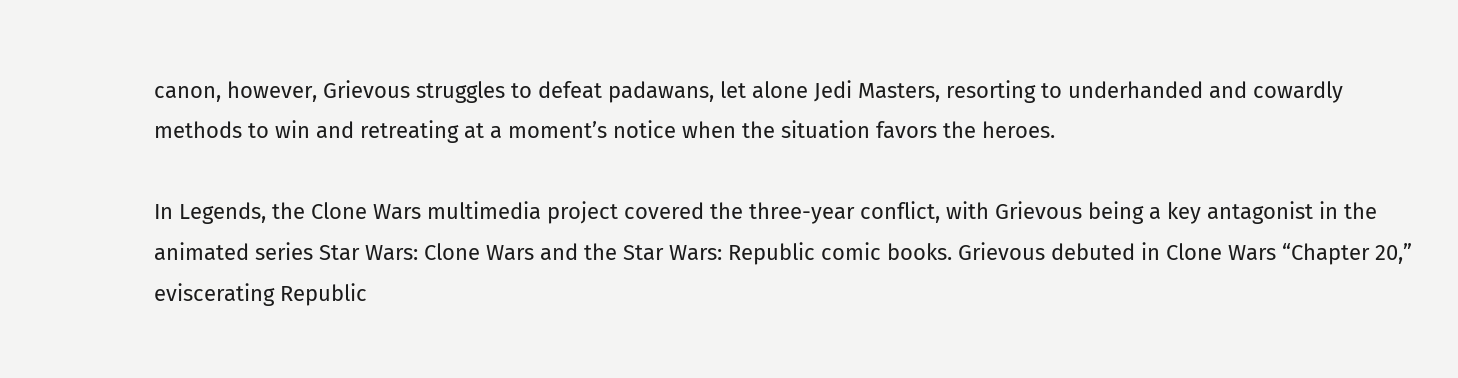canon, however, Grievous struggles to defeat padawans, let alone Jedi Masters, resorting to underhanded and cowardly methods to win and retreating at a moment’s notice when the situation favors the heroes.

In Legends, the Clone Wars multimedia project covered the three-year conflict, with Grievous being a key antagonist in the animated series Star Wars: Clone Wars and the Star Wars: Republic comic books. Grievous debuted in Clone Wars “Chapter 20,” eviscerating Republic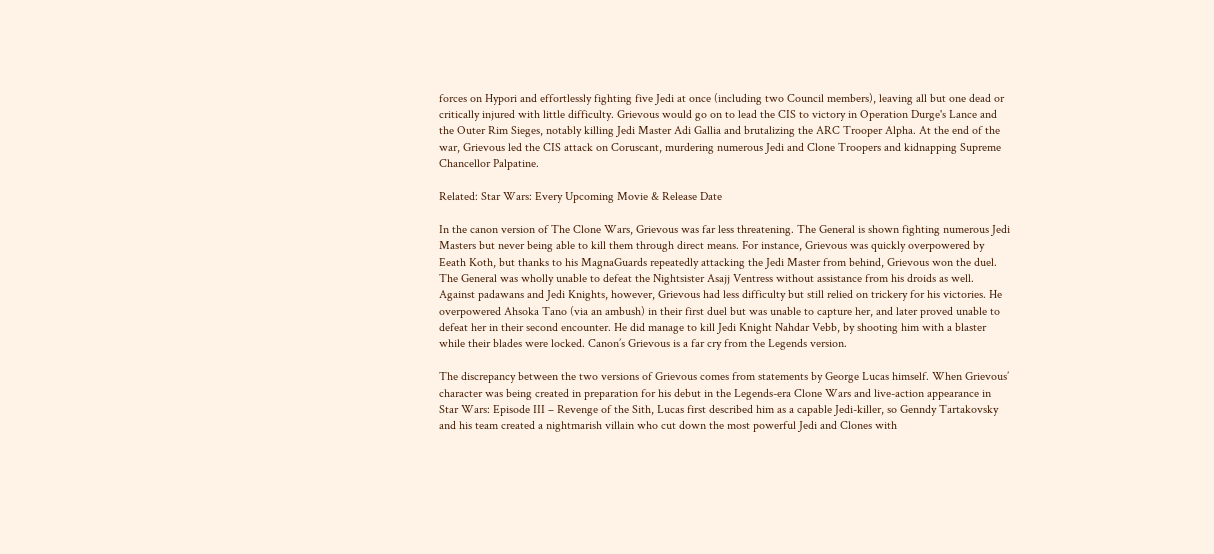forces on Hypori and effortlessly fighting five Jedi at once (including two Council members), leaving all but one dead or critically injured with little difficulty. Grievous would go on to lead the CIS to victory in Operation Durge's Lance and the Outer Rim Sieges, notably killing Jedi Master Adi Gallia and brutalizing the ARC Trooper Alpha. At the end of the war, Grievous led the CIS attack on Coruscant, murdering numerous Jedi and Clone Troopers and kidnapping Supreme Chancellor Palpatine.

Related: Star Wars: Every Upcoming Movie & Release Date

In the canon version of The Clone Wars, Grievous was far less threatening. The General is shown fighting numerous Jedi Masters but never being able to kill them through direct means. For instance, Grievous was quickly overpowered by Eeath Koth, but thanks to his MagnaGuards repeatedly attacking the Jedi Master from behind, Grievous won the duel. The General was wholly unable to defeat the Nightsister Asajj Ventress without assistance from his droids as well. Against padawans and Jedi Knights, however, Grievous had less difficulty but still relied on trickery for his victories. He overpowered Ahsoka Tano (via an ambush) in their first duel but was unable to capture her, and later proved unable to defeat her in their second encounter. He did manage to kill Jedi Knight Nahdar Vebb, by shooting him with a blaster while their blades were locked. Canon’s Grievous is a far cry from the Legends version.

The discrepancy between the two versions of Grievous comes from statements by George Lucas himself. When Grievous’ character was being created in preparation for his debut in the Legends-era Clone Wars and live-action appearance in Star Wars: Episode III – Revenge of the Sith, Lucas first described him as a capable Jedi-killer, so Genndy Tartakovsky and his team created a nightmarish villain who cut down the most powerful Jedi and Clones with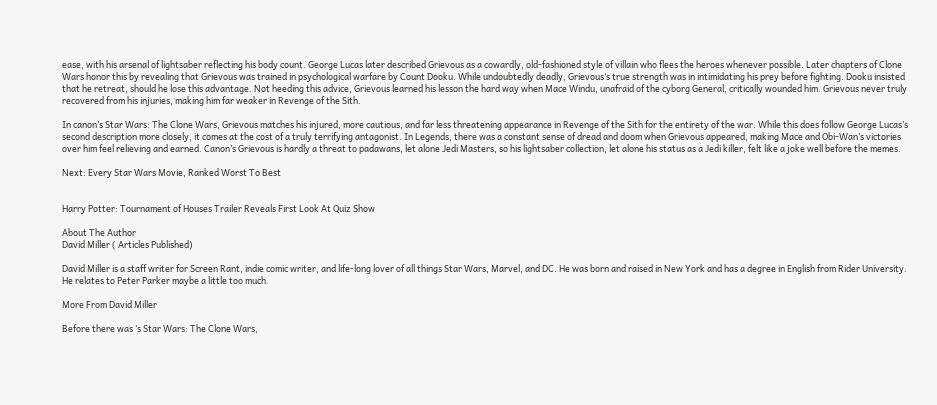ease, with his arsenal of lightsaber reflecting his body count. George Lucas later described Grievous as a cowardly, old-fashioned style of villain who flees the heroes whenever possible. Later chapters of Clone Wars honor this by revealing that Grievous was trained in psychological warfare by Count Dooku. While undoubtedly deadly, Grievous’s true strength was in intimidating his prey before fighting. Dooku insisted that he retreat, should he lose this advantage. Not heeding this advice, Grievous learned his lesson the hard way when Mace Windu, unafraid of the cyborg General, critically wounded him. Grievous never truly recovered from his injuries, making him far weaker in Revenge of the Sith.

In canon’s Star Wars: The Clone Wars, Grievous matches his injured, more cautious, and far less threatening appearance in Revenge of the Sith for the entirety of the war. While this does follow George Lucas’s second description more closely, it comes at the cost of a truly terrifying antagonist. In Legends, there was a constant sense of dread and doom when Grievous appeared, making Mace and Obi-Wan’s victories over him feel relieving and earned. Canon’s Grievous is hardly a threat to padawans, let alone Jedi Masters, so his lightsaber collection, let alone his status as a Jedi killer, felt like a joke well before the memes.

Next: Every Star Wars Movie, Ranked Worst To Best


Harry Potter: Tournament of Houses Trailer Reveals First Look At Quiz Show

About The Author
David Miller ( Articles Published)

David Miller is a staff writer for Screen Rant, indie comic writer, and life-long lover of all things Star Wars, Marvel, and DC. He was born and raised in New York and has a degree in English from Rider University. He relates to Peter Parker maybe a little too much.

More From David Miller

Before there was ’s Star Wars: The Clone Wars,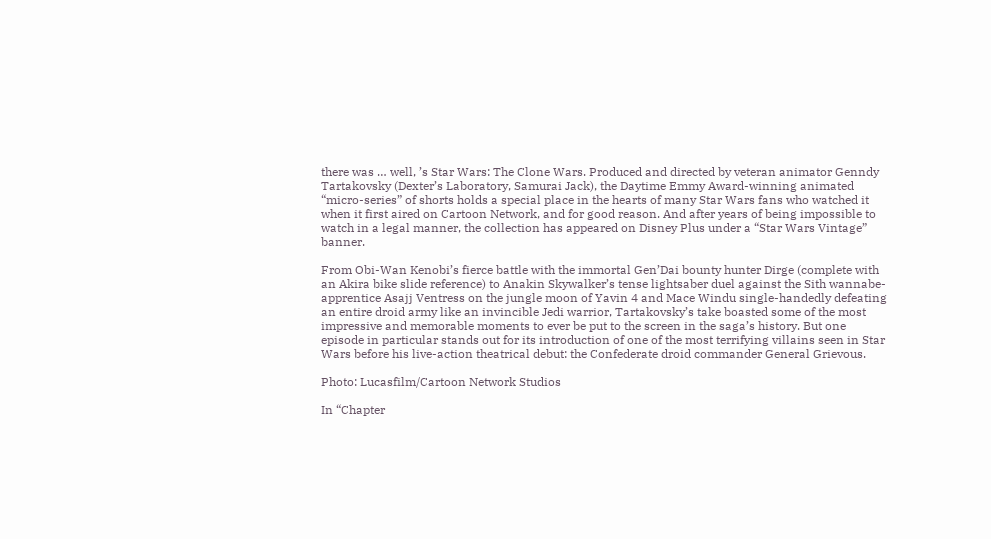there was … well, ’s Star Wars: The Clone Wars. Produced and directed by veteran animator Genndy Tartakovsky (Dexter’s Laboratory, Samurai Jack), the Daytime Emmy Award-winning animated “micro-series” of shorts holds a special place in the hearts of many Star Wars fans who watched it when it first aired on Cartoon Network, and for good reason. And after years of being impossible to watch in a legal manner, the collection has appeared on Disney Plus under a “Star Wars Vintage” banner.

From Obi-Wan Kenobi’s fierce battle with the immortal Gen’Dai bounty hunter Dirge (complete with an Akira bike slide reference) to Anakin Skywalker’s tense lightsaber duel against the Sith wannabe-apprentice Asajj Ventress on the jungle moon of Yavin 4 and Mace Windu single-handedly defeating an entire droid army like an invincible Jedi warrior, Tartakovsky’s take boasted some of the most impressive and memorable moments to ever be put to the screen in the saga’s history. But one episode in particular stands out for its introduction of one of the most terrifying villains seen in Star Wars before his live-action theatrical debut: the Confederate droid commander General Grievous.

Photo: Lucasfilm/Cartoon Network Studios

In “Chapter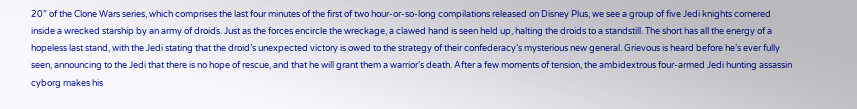20” of the Clone Wars series, which comprises the last four minutes of the first of two hour-or-so-long compilations released on Disney Plus, we see a group of five Jedi knights cornered inside a wrecked starship by an army of droids. Just as the forces encircle the wreckage, a clawed hand is seen held up, halting the droids to a standstill. The short has all the energy of a hopeless last stand, with the Jedi stating that the droid’s unexpected victory is owed to the strategy of their confederacy’s mysterious new general. Grievous is heard before he’s ever fully seen, announcing to the Jedi that there is no hope of rescue, and that he will grant them a warrior’s death. After a few moments of tension, the ambidextrous four-armed Jedi hunting assassin cyborg makes his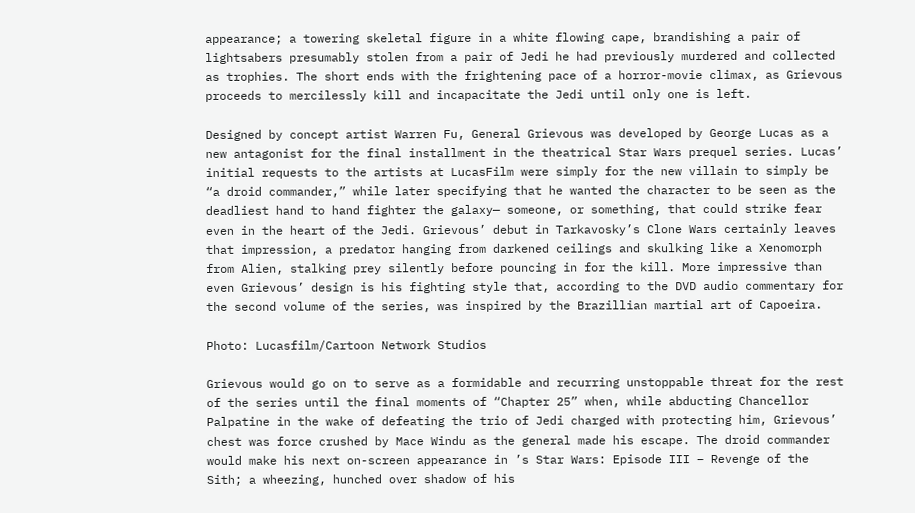appearance; a towering skeletal figure in a white flowing cape, brandishing a pair of lightsabers presumably stolen from a pair of Jedi he had previously murdered and collected as trophies. The short ends with the frightening pace of a horror-movie climax, as Grievous proceeds to mercilessly kill and incapacitate the Jedi until only one is left.

Designed by concept artist Warren Fu, General Grievous was developed by George Lucas as a new antagonist for the final installment in the theatrical Star Wars prequel series. Lucas’ initial requests to the artists at LucasFilm were simply for the new villain to simply be “a droid commander,” while later specifying that he wanted the character to be seen as the deadliest hand to hand fighter the galaxy— someone, or something, that could strike fear even in the heart of the Jedi. Grievous’ debut in Tarkavosky’s Clone Wars certainly leaves that impression, a predator hanging from darkened ceilings and skulking like a Xenomorph from Alien, stalking prey silently before pouncing in for the kill. More impressive than even Grievous’ design is his fighting style that, according to the DVD audio commentary for the second volume of the series, was inspired by the Brazillian martial art of Capoeira.

Photo: Lucasfilm/Cartoon Network Studios

Grievous would go on to serve as a formidable and recurring unstoppable threat for the rest of the series until the final moments of “Chapter 25” when, while abducting Chancellor Palpatine in the wake of defeating the trio of Jedi charged with protecting him, Grievous’ chest was force crushed by Mace Windu as the general made his escape. The droid commander would make his next on-screen appearance in ’s Star Wars: Episode III – Revenge of the Sith; a wheezing, hunched over shadow of his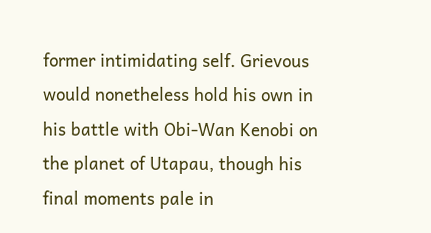former intimidating self. Grievous would nonetheless hold his own in his battle with Obi-Wan Kenobi on the planet of Utapau, though his final moments pale in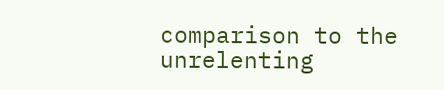comparison to the unrelenting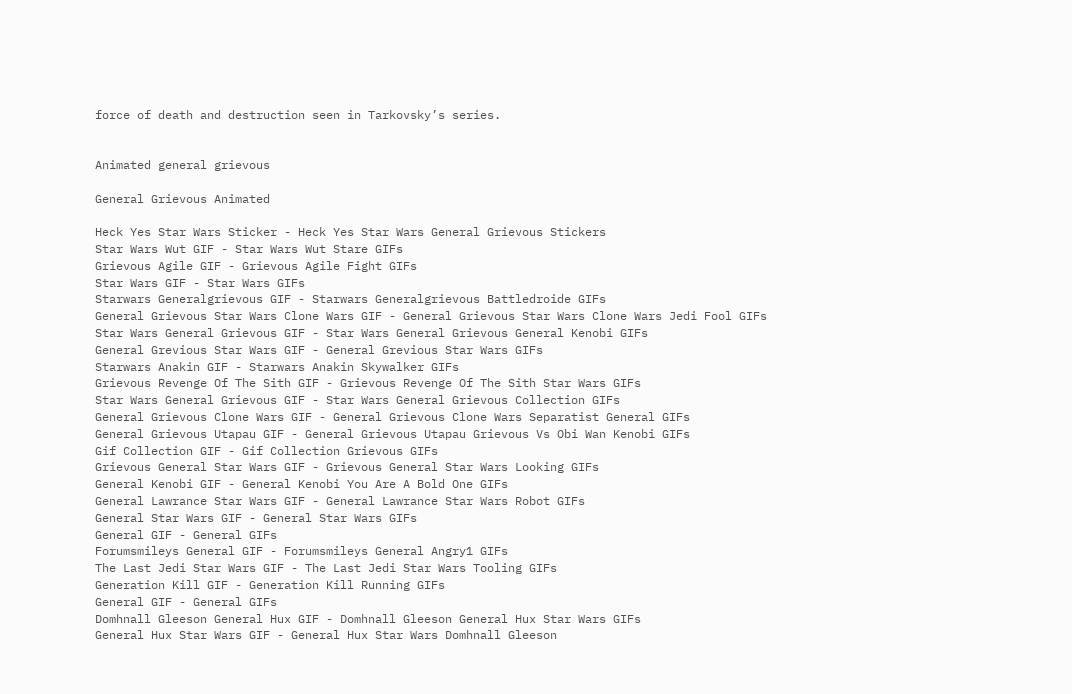force of death and destruction seen in Tarkovsky’s series.


Animated general grievous

General Grievous Animated

Heck Yes Star Wars Sticker - Heck Yes Star Wars General Grievous Stickers
Star Wars Wut GIF - Star Wars Wut Stare GIFs
Grievous Agile GIF - Grievous Agile Fight GIFs
Star Wars GIF - Star Wars GIFs
Starwars Generalgrievous GIF - Starwars Generalgrievous Battledroide GIFs
General Grievous Star Wars Clone Wars GIF - General Grievous Star Wars Clone Wars Jedi Fool GIFs
Star Wars General Grievous GIF - Star Wars General Grievous General Kenobi GIFs
General Grevious Star Wars GIF - General Grevious Star Wars GIFs
Starwars Anakin GIF - Starwars Anakin Skywalker GIFs
Grievous Revenge Of The Sith GIF - Grievous Revenge Of The Sith Star Wars GIFs
Star Wars General Grievous GIF - Star Wars General Grievous Collection GIFs
General Grievous Clone Wars GIF - General Grievous Clone Wars Separatist General GIFs
General Grievous Utapau GIF - General Grievous Utapau Grievous Vs Obi Wan Kenobi GIFs
Gif Collection GIF - Gif Collection Grievous GIFs
Grievous General Star Wars GIF - Grievous General Star Wars Looking GIFs
General Kenobi GIF - General Kenobi You Are A Bold One GIFs
General Lawrance Star Wars GIF - General Lawrance Star Wars Robot GIFs
General Star Wars GIF - General Star Wars GIFs
General GIF - General GIFs
Forumsmileys General GIF - Forumsmileys General Angry1 GIFs
The Last Jedi Star Wars GIF - The Last Jedi Star Wars Tooling GIFs
Generation Kill GIF - Generation Kill Running GIFs
General GIF - General GIFs
Domhnall Gleeson General Hux GIF - Domhnall Gleeson General Hux Star Wars GIFs
General Hux Star Wars GIF - General Hux Star Wars Domhnall Gleeson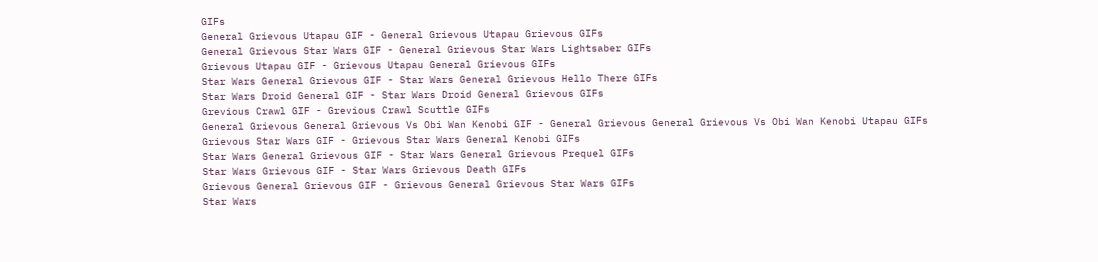GIFs
General Grievous Utapau GIF - General Grievous Utapau Grievous GIFs
General Grievous Star Wars GIF - General Grievous Star Wars Lightsaber GIFs
Grievous Utapau GIF - Grievous Utapau General Grievous GIFs
Star Wars General Grievous GIF - Star Wars General Grievous Hello There GIFs
Star Wars Droid General GIF - Star Wars Droid General Grievous GIFs
Grevious Crawl GIF - Grevious Crawl Scuttle GIFs
General Grievous General Grievous Vs Obi Wan Kenobi GIF - General Grievous General Grievous Vs Obi Wan Kenobi Utapau GIFs
Grievous Star Wars GIF - Grievous Star Wars General Kenobi GIFs
Star Wars General Grievous GIF - Star Wars General Grievous Prequel GIFs
Star Wars Grievous GIF - Star Wars Grievous Death GIFs
Grievous General Grievous GIF - Grievous General Grievous Star Wars GIFs
Star Wars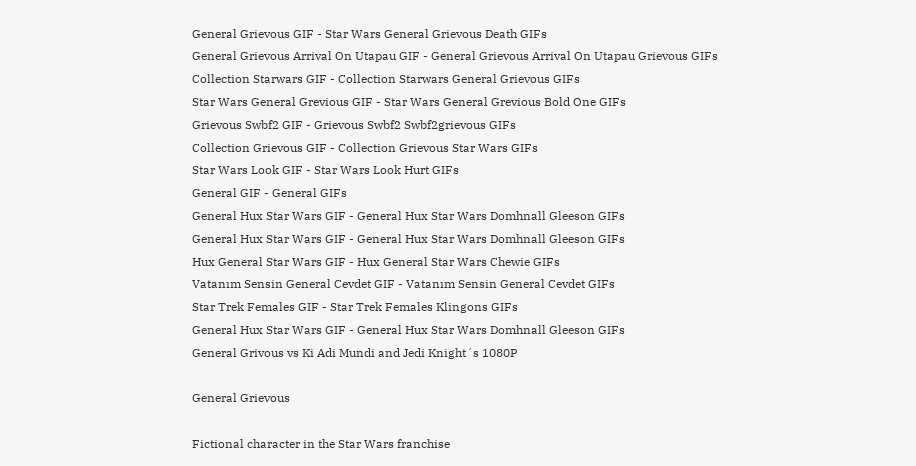General Grievous GIF - Star Wars General Grievous Death GIFs
General Grievous Arrival On Utapau GIF - General Grievous Arrival On Utapau Grievous GIFs
Collection Starwars GIF - Collection Starwars General Grievous GIFs
Star Wars General Grevious GIF - Star Wars General Grevious Bold One GIFs
Grievous Swbf2 GIF - Grievous Swbf2 Swbf2grievous GIFs
Collection Grievous GIF - Collection Grievous Star Wars GIFs
Star Wars Look GIF - Star Wars Look Hurt GIFs
General GIF - General GIFs
General Hux Star Wars GIF - General Hux Star Wars Domhnall Gleeson GIFs
General Hux Star Wars GIF - General Hux Star Wars Domhnall Gleeson GIFs
Hux General Star Wars GIF - Hux General Star Wars Chewie GIFs
Vatanım Sensin General Cevdet GIF - Vatanım Sensin General Cevdet GIFs
Star Trek Females GIF - Star Trek Females Klingons GIFs
General Hux Star Wars GIF - General Hux Star Wars Domhnall Gleeson GIFs
General Grivous vs Ki Adi Mundi and Jedi Knight´s 1080P

General Grievous

Fictional character in the Star Wars franchise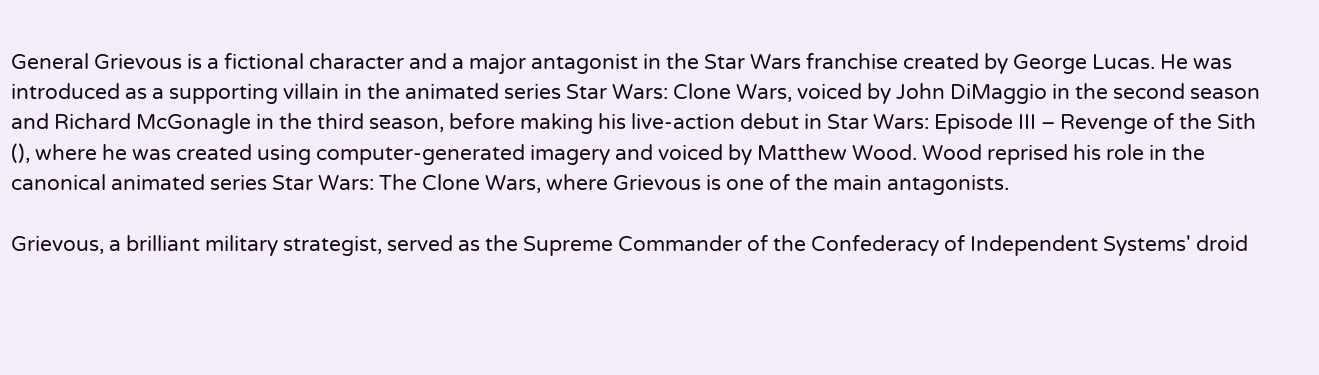General Grievous is a fictional character and a major antagonist in the Star Wars franchise created by George Lucas. He was introduced as a supporting villain in the animated series Star Wars: Clone Wars, voiced by John DiMaggio in the second season and Richard McGonagle in the third season, before making his live-action debut in Star Wars: Episode III – Revenge of the Sith (), where he was created using computer-generated imagery and voiced by Matthew Wood. Wood reprised his role in the canonical animated series Star Wars: The Clone Wars, where Grievous is one of the main antagonists.

Grievous, a brilliant military strategist, served as the Supreme Commander of the Confederacy of Independent Systems' droid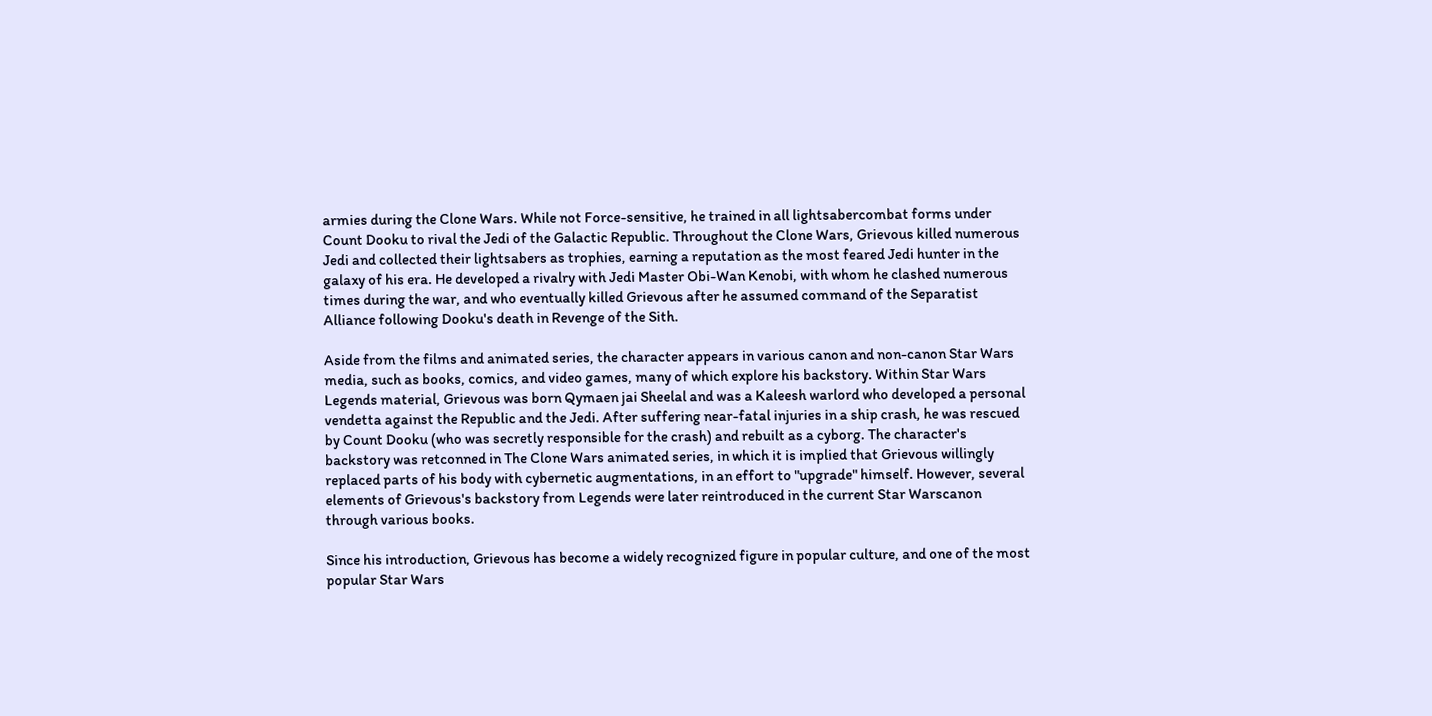armies during the Clone Wars. While not Force-sensitive, he trained in all lightsabercombat forms under Count Dooku to rival the Jedi of the Galactic Republic. Throughout the Clone Wars, Grievous killed numerous Jedi and collected their lightsabers as trophies, earning a reputation as the most feared Jedi hunter in the galaxy of his era. He developed a rivalry with Jedi Master Obi-Wan Kenobi, with whom he clashed numerous times during the war, and who eventually killed Grievous after he assumed command of the Separatist Alliance following Dooku's death in Revenge of the Sith.

Aside from the films and animated series, the character appears in various canon and non-canon Star Wars media, such as books, comics, and video games, many of which explore his backstory. Within Star Wars Legends material, Grievous was born Qymaen jai Sheelal and was a Kaleesh warlord who developed a personal vendetta against the Republic and the Jedi. After suffering near-fatal injuries in a ship crash, he was rescued by Count Dooku (who was secretly responsible for the crash) and rebuilt as a cyborg. The character's backstory was retconned in The Clone Wars animated series, in which it is implied that Grievous willingly replaced parts of his body with cybernetic augmentations, in an effort to "upgrade" himself. However, several elements of Grievous's backstory from Legends were later reintroduced in the current Star Warscanon through various books.

Since his introduction, Grievous has become a widely recognized figure in popular culture, and one of the most popular Star Wars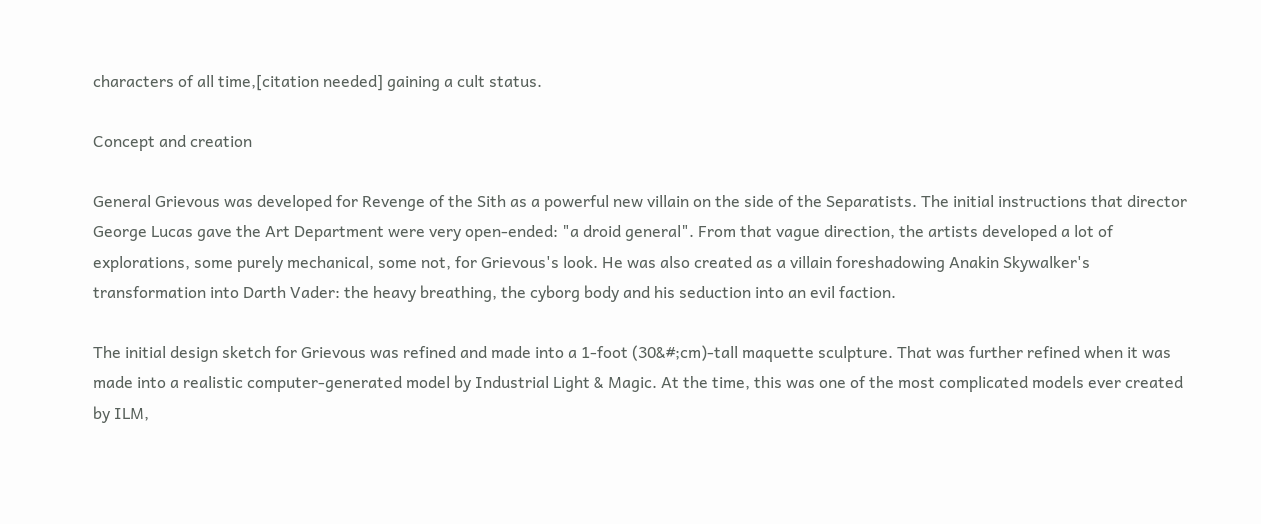characters of all time,[citation needed] gaining a cult status.

Concept and creation

General Grievous was developed for Revenge of the Sith as a powerful new villain on the side of the Separatists. The initial instructions that director George Lucas gave the Art Department were very open-ended: "a droid general". From that vague direction, the artists developed a lot of explorations, some purely mechanical, some not, for Grievous's look. He was also created as a villain foreshadowing Anakin Skywalker's transformation into Darth Vader: the heavy breathing, the cyborg body and his seduction into an evil faction.

The initial design sketch for Grievous was refined and made into a 1-foot (30&#;cm)-tall maquette sculpture. That was further refined when it was made into a realistic computer-generated model by Industrial Light & Magic. At the time, this was one of the most complicated models ever created by ILM,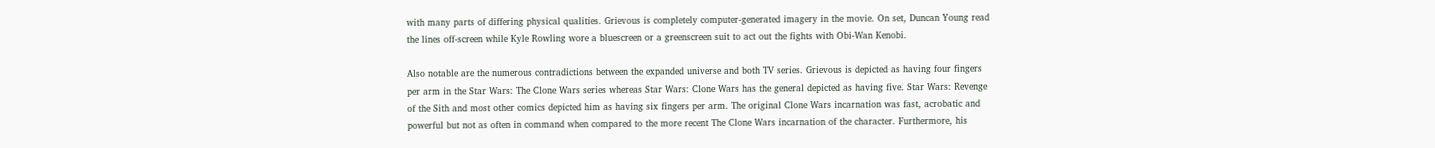with many parts of differing physical qualities. Grievous is completely computer-generated imagery in the movie. On set, Duncan Young read the lines off-screen while Kyle Rowling wore a bluescreen or a greenscreen suit to act out the fights with Obi-Wan Kenobi.

Also notable are the numerous contradictions between the expanded universe and both TV series. Grievous is depicted as having four fingers per arm in the Star Wars: The Clone Wars series whereas Star Wars: Clone Wars has the general depicted as having five. Star Wars: Revenge of the Sith and most other comics depicted him as having six fingers per arm. The original Clone Wars incarnation was fast, acrobatic and powerful but not as often in command when compared to the more recent The Clone Wars incarnation of the character. Furthermore, his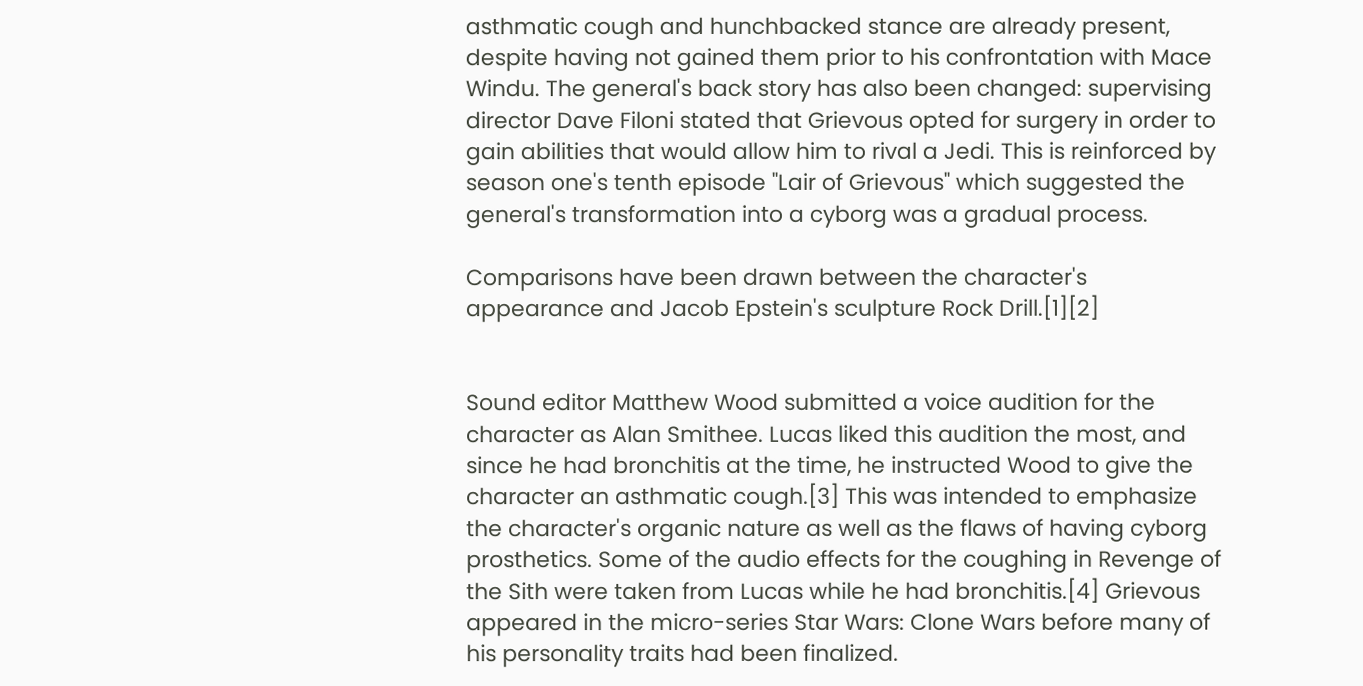asthmatic cough and hunchbacked stance are already present, despite having not gained them prior to his confrontation with Mace Windu. The general's back story has also been changed: supervising director Dave Filoni stated that Grievous opted for surgery in order to gain abilities that would allow him to rival a Jedi. This is reinforced by season one's tenth episode "Lair of Grievous" which suggested the general's transformation into a cyborg was a gradual process.

Comparisons have been drawn between the character's appearance and Jacob Epstein's sculpture Rock Drill.[1][2]


Sound editor Matthew Wood submitted a voice audition for the character as Alan Smithee. Lucas liked this audition the most, and since he had bronchitis at the time, he instructed Wood to give the character an asthmatic cough.[3] This was intended to emphasize the character's organic nature as well as the flaws of having cyborg prosthetics. Some of the audio effects for the coughing in Revenge of the Sith were taken from Lucas while he had bronchitis.[4] Grievous appeared in the micro-series Star Wars: Clone Wars before many of his personality traits had been finalized.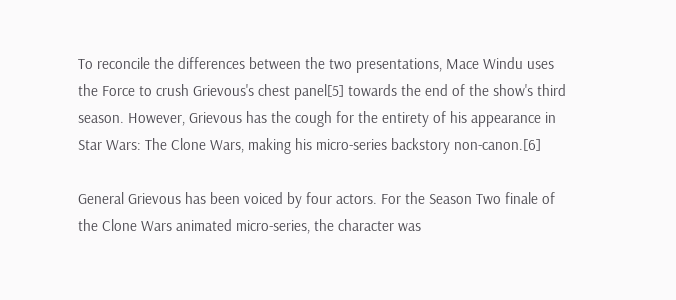To reconcile the differences between the two presentations, Mace Windu uses the Force to crush Grievous's chest panel[5] towards the end of the show's third season. However, Grievous has the cough for the entirety of his appearance in Star Wars: The Clone Wars, making his micro-series backstory non-canon.[6]

General Grievous has been voiced by four actors. For the Season Two finale of the Clone Wars animated micro-series, the character was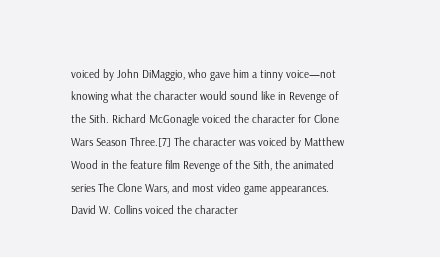voiced by John DiMaggio, who gave him a tinny voice—not knowing what the character would sound like in Revenge of the Sith. Richard McGonagle voiced the character for Clone Wars Season Three.[7] The character was voiced by Matthew Wood in the feature film Revenge of the Sith, the animated series The Clone Wars, and most video game appearances. David W. Collins voiced the character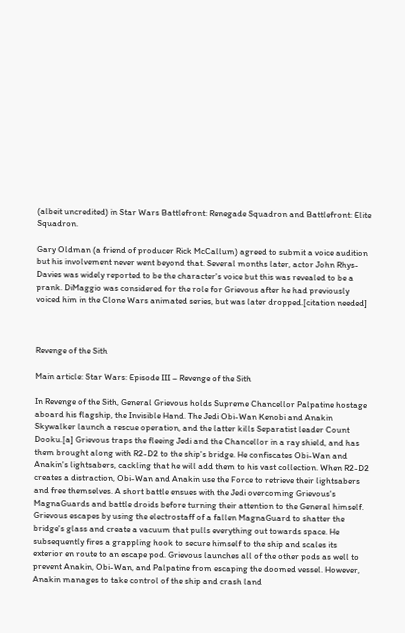(albeit uncredited) in Star Wars Battlefront: Renegade Squadron and Battlefront: Elite Squadron.

Gary Oldman (a friend of producer Rick McCallum) agreed to submit a voice audition but his involvement never went beyond that. Several months later, actor John Rhys-Davies was widely reported to be the character's voice but this was revealed to be a prank. DiMaggio was considered for the role for Grievous after he had previously voiced him in the Clone Wars animated series, but was later dropped.[citation needed]



Revenge of the Sith

Main article: Star Wars: Episode III – Revenge of the Sith

In Revenge of the Sith, General Grievous holds Supreme Chancellor Palpatine hostage aboard his flagship, the Invisible Hand. The Jedi Obi-Wan Kenobi and Anakin Skywalker launch a rescue operation, and the latter kills Separatist leader Count Dooku.[a] Grievous traps the fleeing Jedi and the Chancellor in a ray shield, and has them brought along with R2-D2 to the ship's bridge. He confiscates Obi-Wan and Anakin's lightsabers, cackling that he will add them to his vast collection. When R2-D2 creates a distraction, Obi-Wan and Anakin use the Force to retrieve their lightsabers and free themselves. A short battle ensues with the Jedi overcoming Grievous's MagnaGuards and battle droids before turning their attention to the General himself. Grievous escapes by using the electrostaff of a fallen MagnaGuard to shatter the bridge's glass and create a vacuum that pulls everything out towards space. He subsequently fires a grappling hook to secure himself to the ship and scales its exterior en route to an escape pod. Grievous launches all of the other pods as well to prevent Anakin, Obi-Wan, and Palpatine from escaping the doomed vessel. However, Anakin manages to take control of the ship and crash land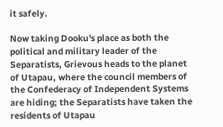it safely.

Now taking Dooku's place as both the political and military leader of the Separatists, Grievous heads to the planet of Utapau, where the council members of the Confederacy of Independent Systems are hiding; the Separatists have taken the residents of Utapau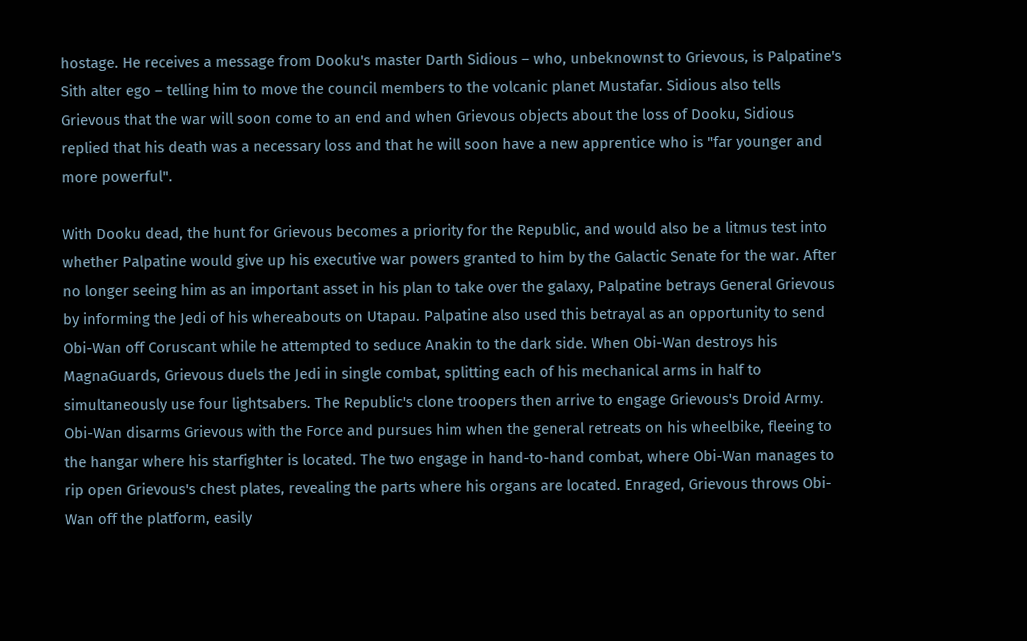hostage. He receives a message from Dooku's master Darth Sidious – who, unbeknownst to Grievous, is Palpatine's Sith alter ego – telling him to move the council members to the volcanic planet Mustafar. Sidious also tells Grievous that the war will soon come to an end and when Grievous objects about the loss of Dooku, Sidious replied that his death was a necessary loss and that he will soon have a new apprentice who is "far younger and more powerful".

With Dooku dead, the hunt for Grievous becomes a priority for the Republic, and would also be a litmus test into whether Palpatine would give up his executive war powers granted to him by the Galactic Senate for the war. After no longer seeing him as an important asset in his plan to take over the galaxy, Palpatine betrays General Grievous by informing the Jedi of his whereabouts on Utapau. Palpatine also used this betrayal as an opportunity to send Obi-Wan off Coruscant while he attempted to seduce Anakin to the dark side. When Obi-Wan destroys his MagnaGuards, Grievous duels the Jedi in single combat, splitting each of his mechanical arms in half to simultaneously use four lightsabers. The Republic's clone troopers then arrive to engage Grievous's Droid Army. Obi-Wan disarms Grievous with the Force and pursues him when the general retreats on his wheelbike, fleeing to the hangar where his starfighter is located. The two engage in hand-to-hand combat, where Obi-Wan manages to rip open Grievous's chest plates, revealing the parts where his organs are located. Enraged, Grievous throws Obi-Wan off the platform, easily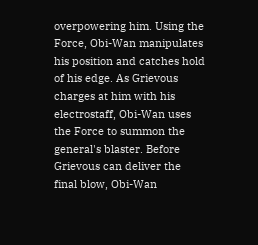overpowering him. Using the Force, Obi-Wan manipulates his position and catches hold of his edge. As Grievous charges at him with his electrostaff, Obi-Wan uses the Force to summon the general's blaster. Before Grievous can deliver the final blow, Obi-Wan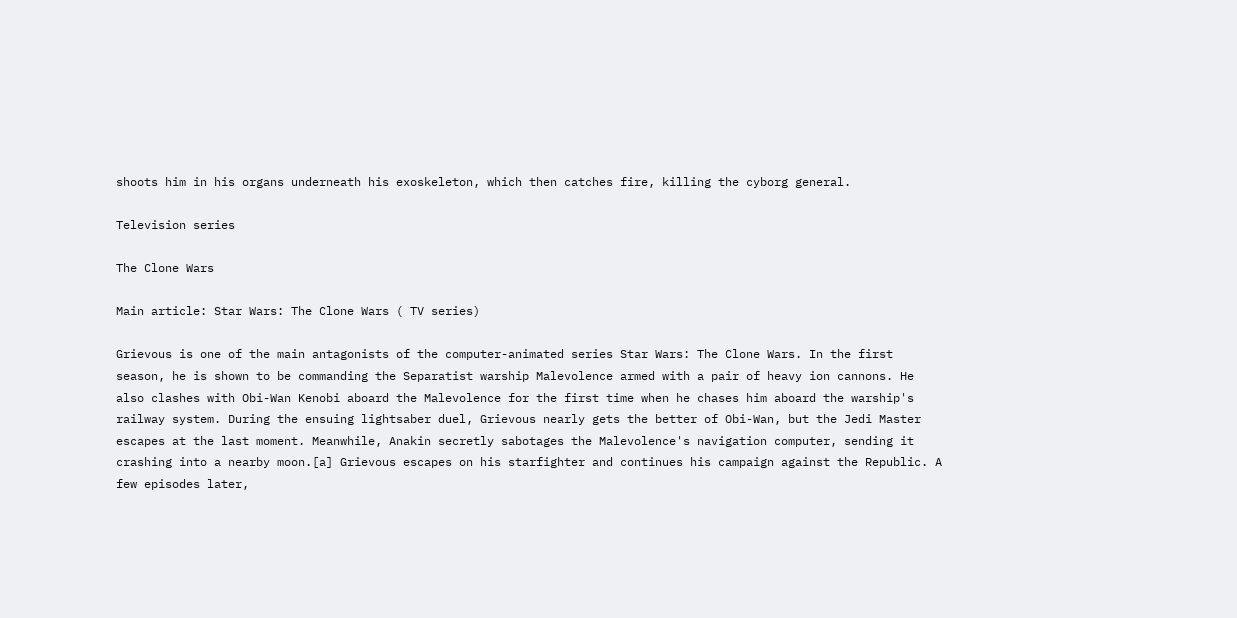shoots him in his organs underneath his exoskeleton, which then catches fire, killing the cyborg general.

Television series

The Clone Wars

Main article: Star Wars: The Clone Wars ( TV series)

Grievous is one of the main antagonists of the computer-animated series Star Wars: The Clone Wars. In the first season, he is shown to be commanding the Separatist warship Malevolence armed with a pair of heavy ion cannons. He also clashes with Obi-Wan Kenobi aboard the Malevolence for the first time when he chases him aboard the warship's railway system. During the ensuing lightsaber duel, Grievous nearly gets the better of Obi-Wan, but the Jedi Master escapes at the last moment. Meanwhile, Anakin secretly sabotages the Malevolence's navigation computer, sending it crashing into a nearby moon.[a] Grievous escapes on his starfighter and continues his campaign against the Republic. A few episodes later,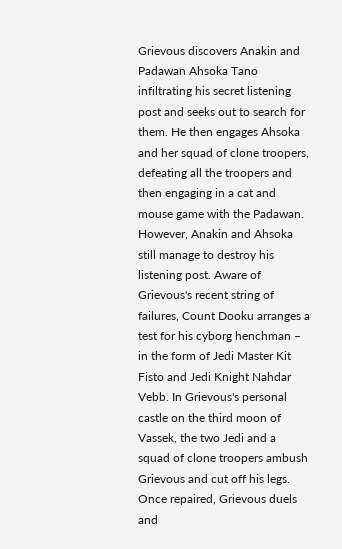Grievous discovers Anakin and Padawan Ahsoka Tano infiltrating his secret listening post and seeks out to search for them. He then engages Ahsoka and her squad of clone troopers, defeating all the troopers and then engaging in a cat and mouse game with the Padawan. However, Anakin and Ahsoka still manage to destroy his listening post. Aware of Grievous's recent string of failures, Count Dooku arranges a test for his cyborg henchman – in the form of Jedi Master Kit Fisto and Jedi Knight Nahdar Vebb. In Grievous's personal castle on the third moon of Vassek, the two Jedi and a squad of clone troopers ambush Grievous and cut off his legs. Once repaired, Grievous duels and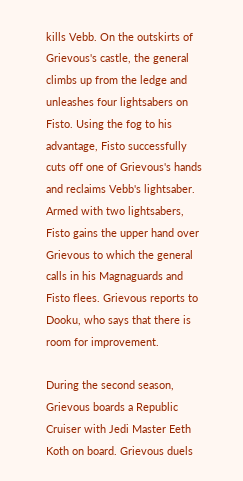kills Vebb. On the outskirts of Grievous's castle, the general climbs up from the ledge and unleashes four lightsabers on Fisto. Using the fog to his advantage, Fisto successfully cuts off one of Grievous's hands and reclaims Vebb's lightsaber. Armed with two lightsabers, Fisto gains the upper hand over Grievous to which the general calls in his Magnaguards and Fisto flees. Grievous reports to Dooku, who says that there is room for improvement.

During the second season, Grievous boards a Republic Cruiser with Jedi Master Eeth Koth on board. Grievous duels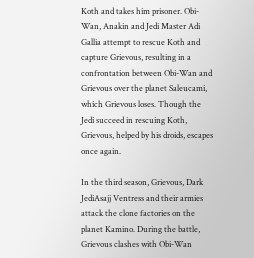Koth and takes him prisoner. Obi-Wan, Anakin and Jedi Master Adi Gallia attempt to rescue Koth and capture Grievous, resulting in a confrontation between Obi-Wan and Grievous over the planet Saleucami, which Grievous loses. Though the Jedi succeed in rescuing Koth, Grievous, helped by his droids, escapes once again.

In the third season, Grievous, Dark JediAsajj Ventress and their armies attack the clone factories on the planet Kamino. During the battle, Grievous clashes with Obi-Wan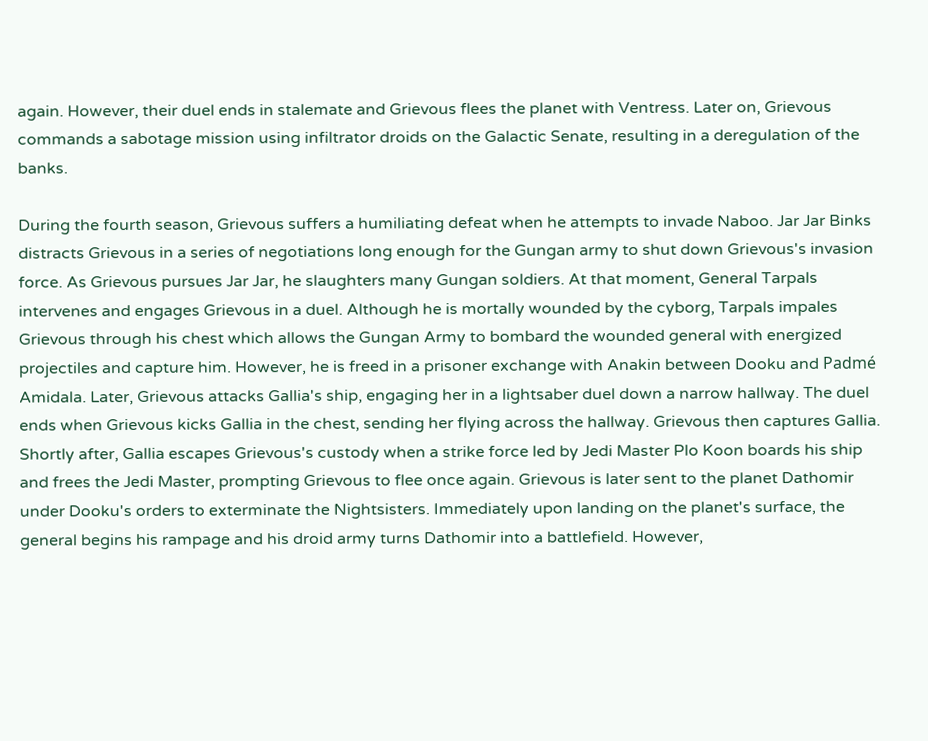again. However, their duel ends in stalemate and Grievous flees the planet with Ventress. Later on, Grievous commands a sabotage mission using infiltrator droids on the Galactic Senate, resulting in a deregulation of the banks.

During the fourth season, Grievous suffers a humiliating defeat when he attempts to invade Naboo. Jar Jar Binks distracts Grievous in a series of negotiations long enough for the Gungan army to shut down Grievous's invasion force. As Grievous pursues Jar Jar, he slaughters many Gungan soldiers. At that moment, General Tarpals intervenes and engages Grievous in a duel. Although he is mortally wounded by the cyborg, Tarpals impales Grievous through his chest which allows the Gungan Army to bombard the wounded general with energized projectiles and capture him. However, he is freed in a prisoner exchange with Anakin between Dooku and Padmé Amidala. Later, Grievous attacks Gallia's ship, engaging her in a lightsaber duel down a narrow hallway. The duel ends when Grievous kicks Gallia in the chest, sending her flying across the hallway. Grievous then captures Gallia. Shortly after, Gallia escapes Grievous's custody when a strike force led by Jedi Master Plo Koon boards his ship and frees the Jedi Master, prompting Grievous to flee once again. Grievous is later sent to the planet Dathomir under Dooku's orders to exterminate the Nightsisters. Immediately upon landing on the planet's surface, the general begins his rampage and his droid army turns Dathomir into a battlefield. However,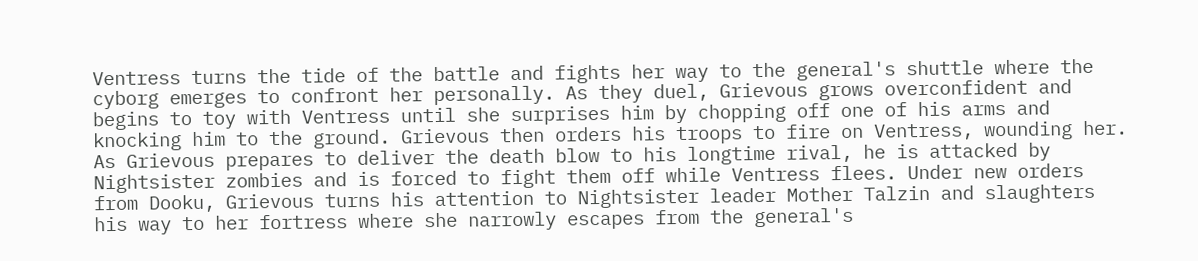Ventress turns the tide of the battle and fights her way to the general's shuttle where the cyborg emerges to confront her personally. As they duel, Grievous grows overconfident and begins to toy with Ventress until she surprises him by chopping off one of his arms and knocking him to the ground. Grievous then orders his troops to fire on Ventress, wounding her. As Grievous prepares to deliver the death blow to his longtime rival, he is attacked by Nightsister zombies and is forced to fight them off while Ventress flees. Under new orders from Dooku, Grievous turns his attention to Nightsister leader Mother Talzin and slaughters his way to her fortress where she narrowly escapes from the general's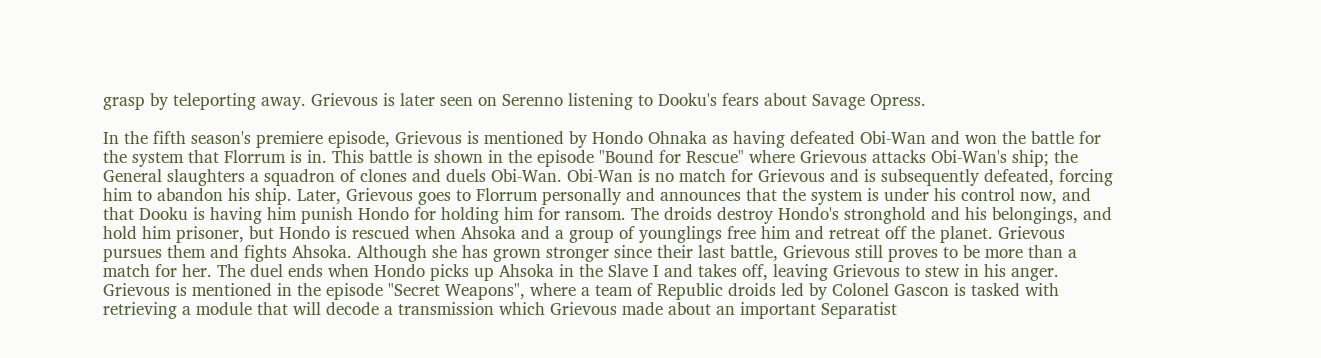grasp by teleporting away. Grievous is later seen on Serenno listening to Dooku's fears about Savage Opress.

In the fifth season's premiere episode, Grievous is mentioned by Hondo Ohnaka as having defeated Obi-Wan and won the battle for the system that Florrum is in. This battle is shown in the episode "Bound for Rescue" where Grievous attacks Obi-Wan's ship; the General slaughters a squadron of clones and duels Obi-Wan. Obi-Wan is no match for Grievous and is subsequently defeated, forcing him to abandon his ship. Later, Grievous goes to Florrum personally and announces that the system is under his control now, and that Dooku is having him punish Hondo for holding him for ransom. The droids destroy Hondo's stronghold and his belongings, and hold him prisoner, but Hondo is rescued when Ahsoka and a group of younglings free him and retreat off the planet. Grievous pursues them and fights Ahsoka. Although she has grown stronger since their last battle, Grievous still proves to be more than a match for her. The duel ends when Hondo picks up Ahsoka in the Slave I and takes off, leaving Grievous to stew in his anger. Grievous is mentioned in the episode "Secret Weapons", where a team of Republic droids led by Colonel Gascon is tasked with retrieving a module that will decode a transmission which Grievous made about an important Separatist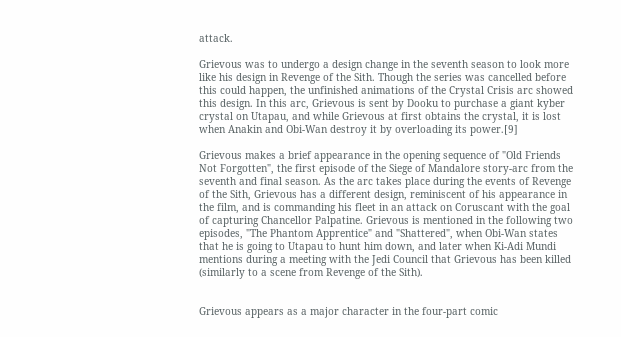attack.

Grievous was to undergo a design change in the seventh season to look more like his design in Revenge of the Sith. Though the series was cancelled before this could happen, the unfinished animations of the Crystal Crisis arc showed this design. In this arc, Grievous is sent by Dooku to purchase a giant kyber crystal on Utapau, and while Grievous at first obtains the crystal, it is lost when Anakin and Obi-Wan destroy it by overloading its power.[9]

Grievous makes a brief appearance in the opening sequence of "Old Friends Not Forgotten", the first episode of the Siege of Mandalore story-arc from the seventh and final season. As the arc takes place during the events of Revenge of the Sith, Grievous has a different design, reminiscent of his appearance in the film, and is commanding his fleet in an attack on Coruscant with the goal of capturing Chancellor Palpatine. Grievous is mentioned in the following two episodes, "The Phantom Apprentice" and "Shattered", when Obi-Wan states that he is going to Utapau to hunt him down, and later when Ki-Adi Mundi mentions during a meeting with the Jedi Council that Grievous has been killed (similarly to a scene from Revenge of the Sith).


Grievous appears as a major character in the four-part comic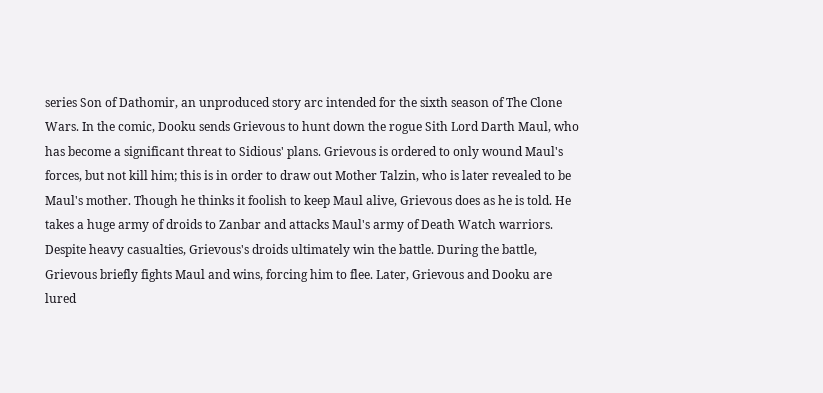series Son of Dathomir, an unproduced story arc intended for the sixth season of The Clone Wars. In the comic, Dooku sends Grievous to hunt down the rogue Sith Lord Darth Maul, who has become a significant threat to Sidious' plans. Grievous is ordered to only wound Maul's forces, but not kill him; this is in order to draw out Mother Talzin, who is later revealed to be Maul's mother. Though he thinks it foolish to keep Maul alive, Grievous does as he is told. He takes a huge army of droids to Zanbar and attacks Maul's army of Death Watch warriors. Despite heavy casualties, Grievous's droids ultimately win the battle. During the battle, Grievous briefly fights Maul and wins, forcing him to flee. Later, Grievous and Dooku are lured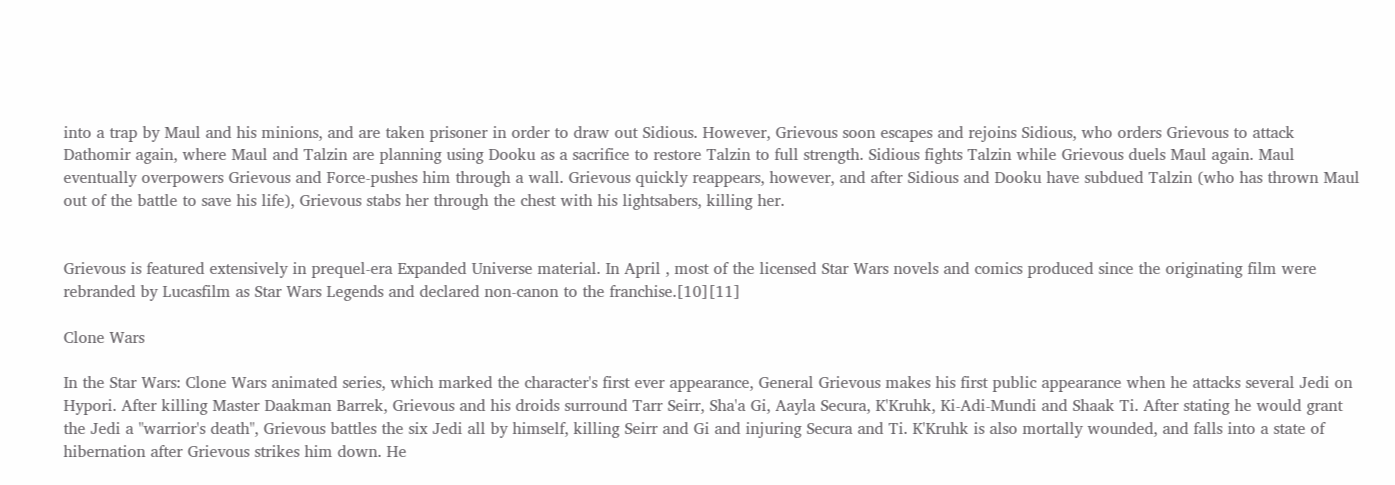into a trap by Maul and his minions, and are taken prisoner in order to draw out Sidious. However, Grievous soon escapes and rejoins Sidious, who orders Grievous to attack Dathomir again, where Maul and Talzin are planning using Dooku as a sacrifice to restore Talzin to full strength. Sidious fights Talzin while Grievous duels Maul again. Maul eventually overpowers Grievous and Force-pushes him through a wall. Grievous quickly reappears, however, and after Sidious and Dooku have subdued Talzin (who has thrown Maul out of the battle to save his life), Grievous stabs her through the chest with his lightsabers, killing her.


Grievous is featured extensively in prequel-era Expanded Universe material. In April , most of the licensed Star Wars novels and comics produced since the originating film were rebranded by Lucasfilm as Star Wars Legends and declared non-canon to the franchise.[10][11]

Clone Wars

In the Star Wars: Clone Wars animated series, which marked the character's first ever appearance, General Grievous makes his first public appearance when he attacks several Jedi on Hypori. After killing Master Daakman Barrek, Grievous and his droids surround Tarr Seirr, Sha'a Gi, Aayla Secura, K'Kruhk, Ki-Adi-Mundi and Shaak Ti. After stating he would grant the Jedi a "warrior's death", Grievous battles the six Jedi all by himself, killing Seirr and Gi and injuring Secura and Ti. K'Kruhk is also mortally wounded, and falls into a state of hibernation after Grievous strikes him down. He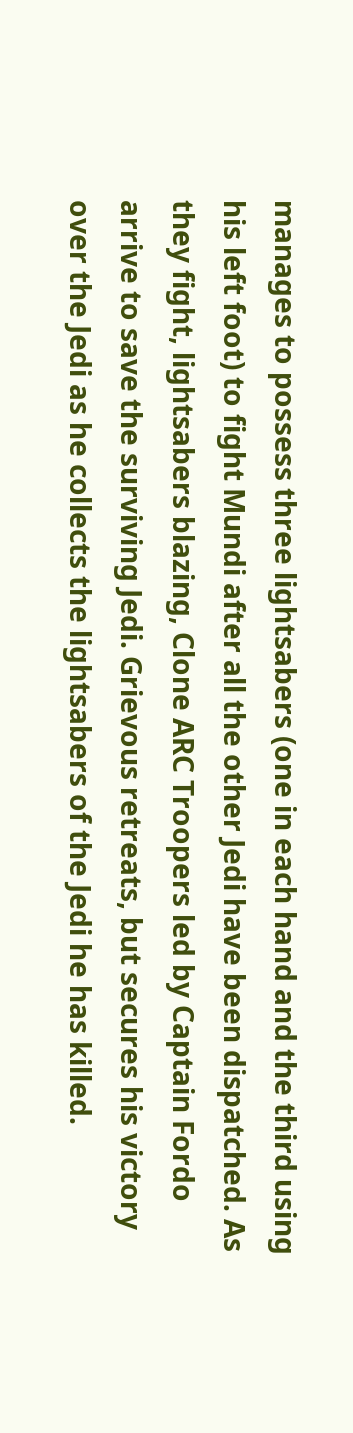manages to possess three lightsabers (one in each hand and the third using his left foot) to fight Mundi after all the other Jedi have been dispatched. As they fight, lightsabers blazing, Clone ARC Troopers led by Captain Fordo arrive to save the surviving Jedi. Grievous retreats, but secures his victory over the Jedi as he collects the lightsabers of the Jedi he has killed.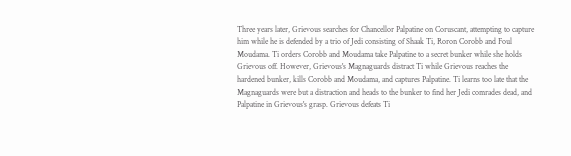Three years later, Grievous searches for Chancellor Palpatine on Coruscant, attempting to capture him while he is defended by a trio of Jedi consisting of Shaak Ti, Roron Corobb and Foul Moudama. Ti orders Corobb and Moudama take Palpatine to a secret bunker while she holds Grievous off. However, Grievous's Magnaguards distract Ti while Grievous reaches the hardened bunker, kills Corobb and Moudama, and captures Palpatine. Ti learns too late that the Magnaguards were but a distraction and heads to the bunker to find her Jedi comrades dead, and Palpatine in Grievous's grasp. Grievous defeats Ti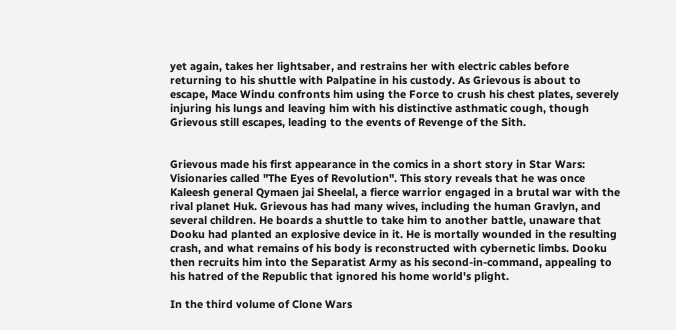yet again, takes her lightsaber, and restrains her with electric cables before returning to his shuttle with Palpatine in his custody. As Grievous is about to escape, Mace Windu confronts him using the Force to crush his chest plates, severely injuring his lungs and leaving him with his distinctive asthmatic cough, though Grievous still escapes, leading to the events of Revenge of the Sith.


Grievous made his first appearance in the comics in a short story in Star Wars: Visionaries called "The Eyes of Revolution". This story reveals that he was once Kaleesh general Qymaen jai Sheelal, a fierce warrior engaged in a brutal war with the rival planet Huk. Grievous has had many wives, including the human Gravlyn, and several children. He boards a shuttle to take him to another battle, unaware that Dooku had planted an explosive device in it. He is mortally wounded in the resulting crash, and what remains of his body is reconstructed with cybernetic limbs. Dooku then recruits him into the Separatist Army as his second-in-command, appealing to his hatred of the Republic that ignored his home world's plight.

In the third volume of Clone Wars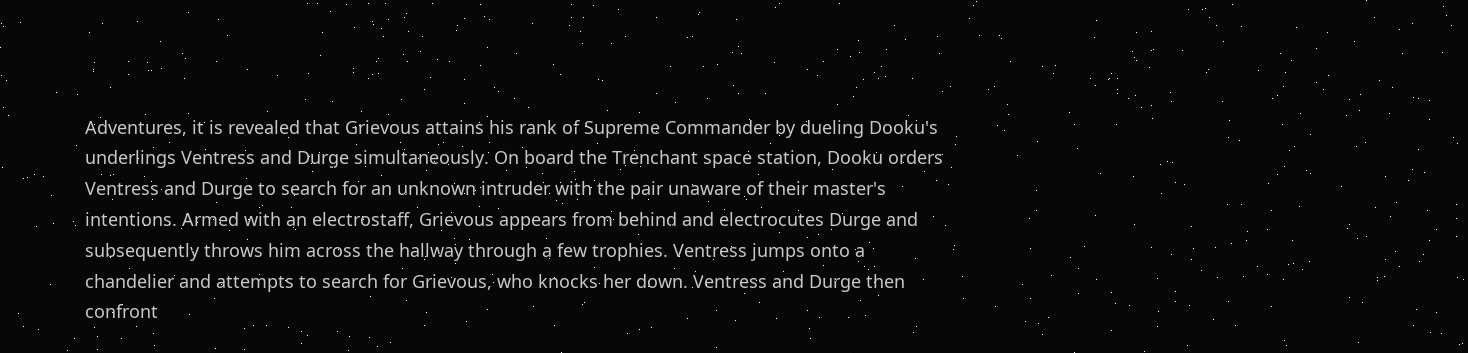Adventures, it is revealed that Grievous attains his rank of Supreme Commander by dueling Dooku's underlings Ventress and Durge simultaneously. On board the Trenchant space station, Dooku orders Ventress and Durge to search for an unknown intruder with the pair unaware of their master's intentions. Armed with an electrostaff, Grievous appears from behind and electrocutes Durge and subsequently throws him across the hallway through a few trophies. Ventress jumps onto a chandelier and attempts to search for Grievous, who knocks her down. Ventress and Durge then confront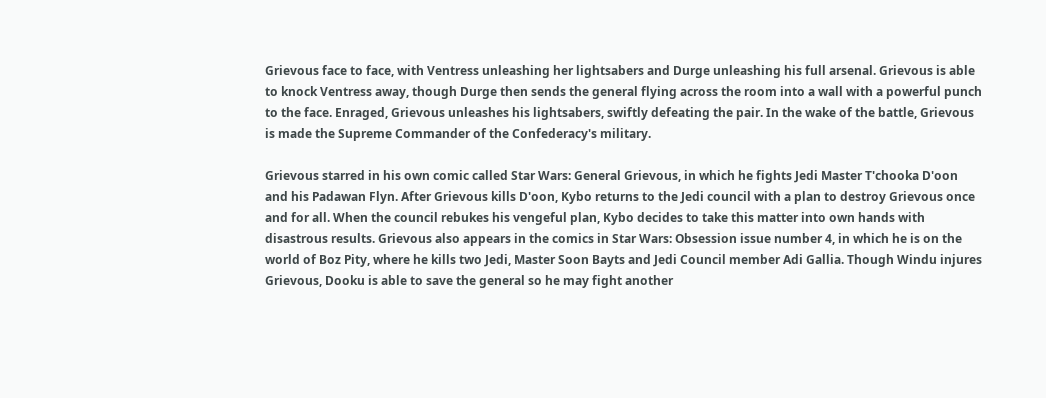Grievous face to face, with Ventress unleashing her lightsabers and Durge unleashing his full arsenal. Grievous is able to knock Ventress away, though Durge then sends the general flying across the room into a wall with a powerful punch to the face. Enraged, Grievous unleashes his lightsabers, swiftly defeating the pair. In the wake of the battle, Grievous is made the Supreme Commander of the Confederacy's military.

Grievous starred in his own comic called Star Wars: General Grievous, in which he fights Jedi Master T'chooka D'oon and his Padawan Flyn. After Grievous kills D'oon, Kybo returns to the Jedi council with a plan to destroy Grievous once and for all. When the council rebukes his vengeful plan, Kybo decides to take this matter into own hands with disastrous results. Grievous also appears in the comics in Star Wars: Obsession issue number 4, in which he is on the world of Boz Pity, where he kills two Jedi, Master Soon Bayts and Jedi Council member Adi Gallia. Though Windu injures Grievous, Dooku is able to save the general so he may fight another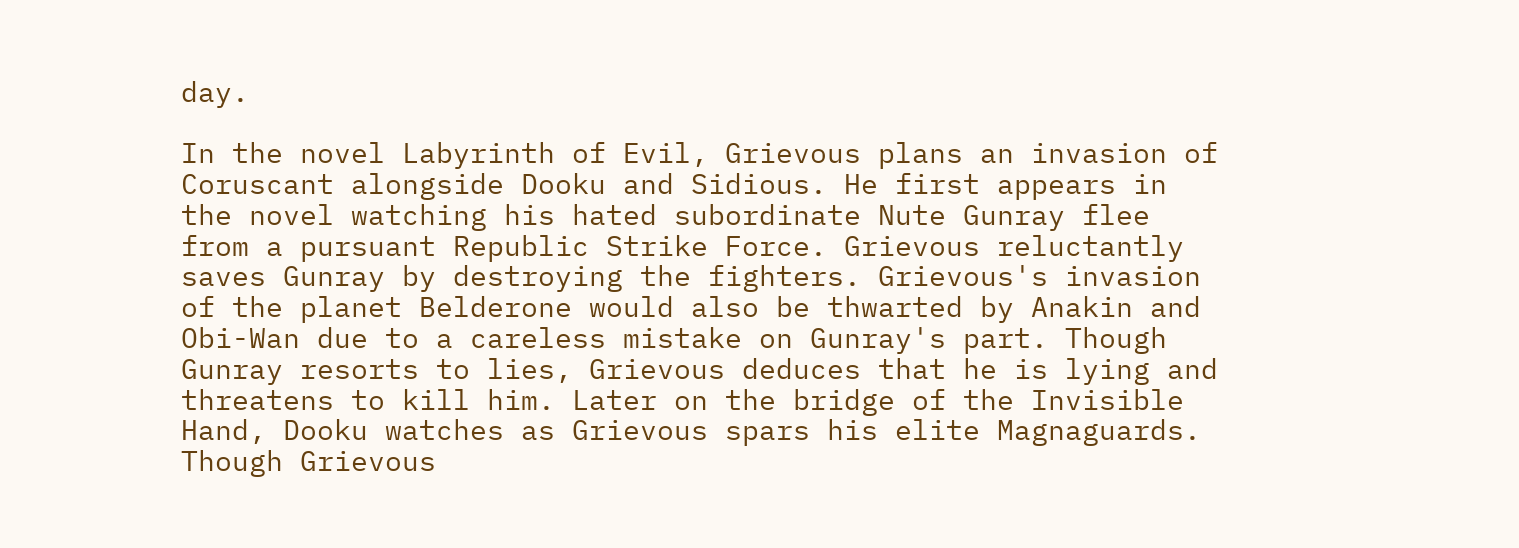day.

In the novel Labyrinth of Evil, Grievous plans an invasion of Coruscant alongside Dooku and Sidious. He first appears in the novel watching his hated subordinate Nute Gunray flee from a pursuant Republic Strike Force. Grievous reluctantly saves Gunray by destroying the fighters. Grievous's invasion of the planet Belderone would also be thwarted by Anakin and Obi-Wan due to a careless mistake on Gunray's part. Though Gunray resorts to lies, Grievous deduces that he is lying and threatens to kill him. Later on the bridge of the Invisible Hand, Dooku watches as Grievous spars his elite Magnaguards. Though Grievous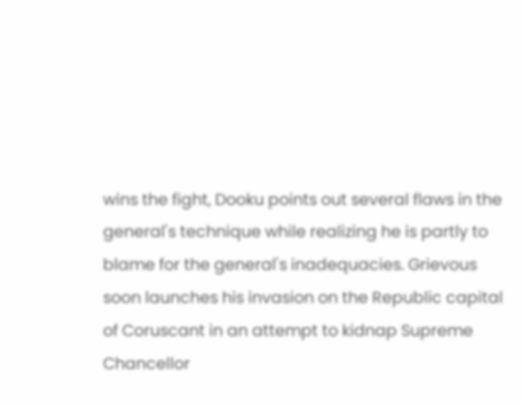wins the fight, Dooku points out several flaws in the general's technique while realizing he is partly to blame for the general's inadequacies. Grievous soon launches his invasion on the Republic capital of Coruscant in an attempt to kidnap Supreme Chancellor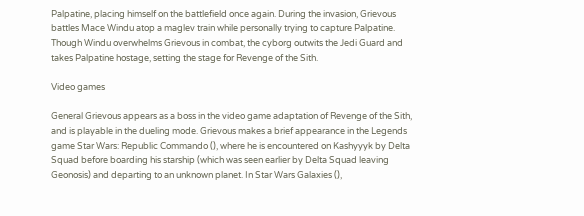Palpatine, placing himself on the battlefield once again. During the invasion, Grievous battles Mace Windu atop a maglev train while personally trying to capture Palpatine. Though Windu overwhelms Grievous in combat, the cyborg outwits the Jedi Guard and takes Palpatine hostage, setting the stage for Revenge of the Sith.

Video games

General Grievous appears as a boss in the video game adaptation of Revenge of the Sith, and is playable in the dueling mode. Grievous makes a brief appearance in the Legends game Star Wars: Republic Commando (), where he is encountered on Kashyyyk by Delta Squad before boarding his starship (which was seen earlier by Delta Squad leaving Geonosis) and departing to an unknown planet. In Star Wars Galaxies (),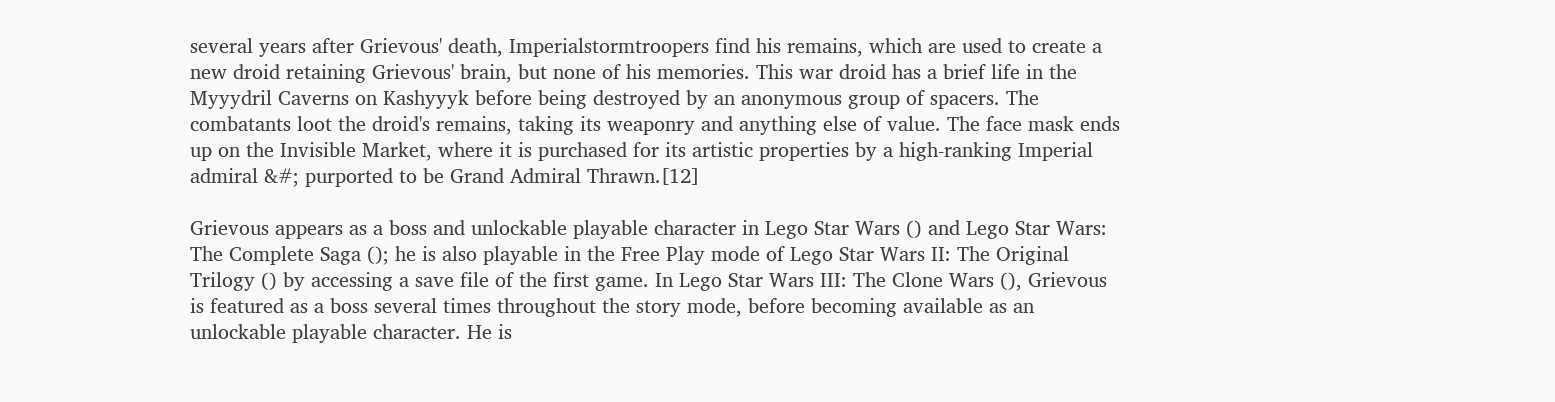several years after Grievous' death, Imperialstormtroopers find his remains, which are used to create a new droid retaining Grievous' brain, but none of his memories. This war droid has a brief life in the Myyydril Caverns on Kashyyyk before being destroyed by an anonymous group of spacers. The combatants loot the droid's remains, taking its weaponry and anything else of value. The face mask ends up on the Invisible Market, where it is purchased for its artistic properties by a high-ranking Imperial admiral &#; purported to be Grand Admiral Thrawn.[12]

Grievous appears as a boss and unlockable playable character in Lego Star Wars () and Lego Star Wars: The Complete Saga (); he is also playable in the Free Play mode of Lego Star Wars II: The Original Trilogy () by accessing a save file of the first game. In Lego Star Wars III: The Clone Wars (), Grievous is featured as a boss several times throughout the story mode, before becoming available as an unlockable playable character. He is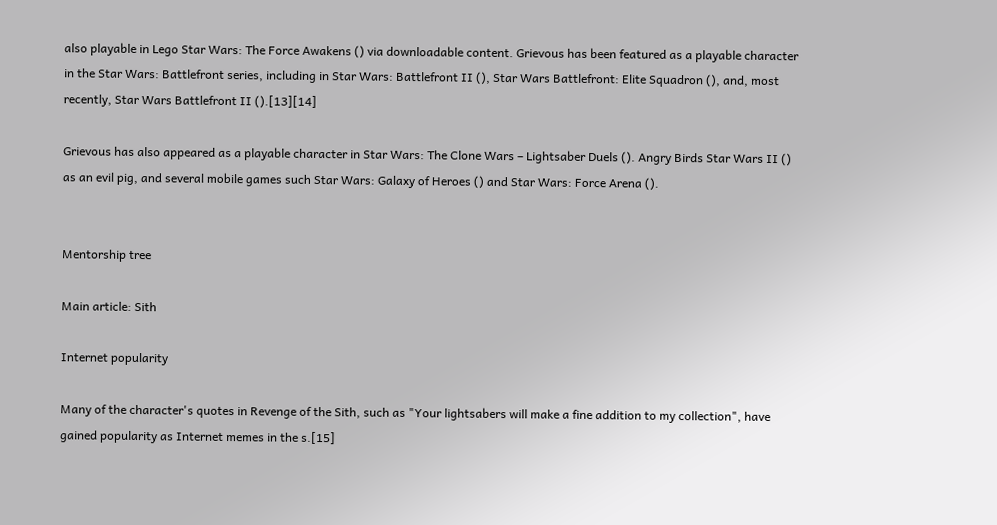also playable in Lego Star Wars: The Force Awakens () via downloadable content. Grievous has been featured as a playable character in the Star Wars: Battlefront series, including in Star Wars: Battlefront II (), Star Wars Battlefront: Elite Squadron (), and, most recently, Star Wars Battlefront II ().[13][14]

Grievous has also appeared as a playable character in Star Wars: The Clone Wars – Lightsaber Duels (). Angry Birds Star Wars II () as an evil pig, and several mobile games such Star Wars: Galaxy of Heroes () and Star Wars: Force Arena ().


Mentorship tree

Main article: Sith

Internet popularity

Many of the character's quotes in Revenge of the Sith, such as "Your lightsabers will make a fine addition to my collection", have gained popularity as Internet memes in the s.[15]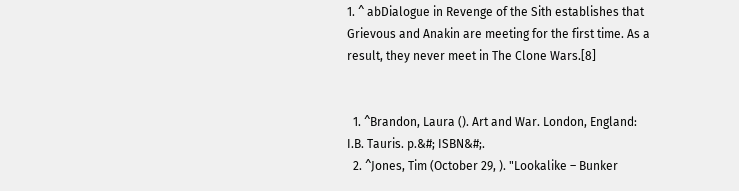1. ^ abDialogue in Revenge of the Sith establishes that Grievous and Anakin are meeting for the first time. As a result, they never meet in The Clone Wars.[8]


  1. ^Brandon, Laura (). Art and War. London, England: I.B. Tauris. p.&#; ISBN&#;.
  2. ^Jones, Tim (October 29, ). "Lookalike – Bunker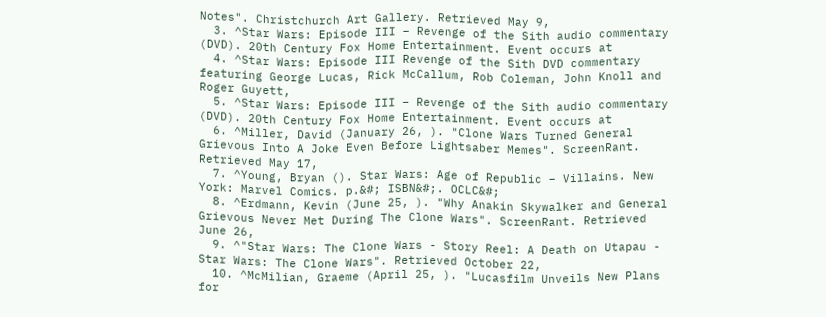Notes". Christchurch Art Gallery. Retrieved May 9,
  3. ^Star Wars: Episode III – Revenge of the Sith audio commentary (DVD). 20th Century Fox Home Entertainment. Event occurs at
  4. ^Star Wars: Episode III Revenge of the Sith DVD commentary featuring George Lucas, Rick McCallum, Rob Coleman, John Knoll and Roger Guyett,
  5. ^Star Wars: Episode III – Revenge of the Sith audio commentary (DVD). 20th Century Fox Home Entertainment. Event occurs at
  6. ^Miller, David (January 26, ). "Clone Wars Turned General Grievous Into A Joke Even Before Lightsaber Memes". ScreenRant. Retrieved May 17,
  7. ^Young, Bryan (). Star Wars: Age of Republic – Villains. New York: Marvel Comics. p.&#; ISBN&#;. OCLC&#;
  8. ^Erdmann, Kevin (June 25, ). "Why Anakin Skywalker and General Grievous Never Met During The Clone Wars". ScreenRant. Retrieved June 26,
  9. ^"Star Wars: The Clone Wars - Story Reel: A Death on Utapau - Star Wars: The Clone Wars". Retrieved October 22,
  10. ^McMilian, Graeme (April 25, ). "Lucasfilm Unveils New Plans for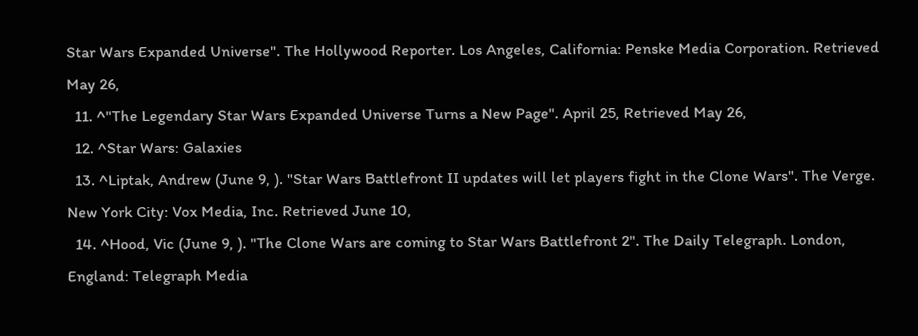Star Wars Expanded Universe". The Hollywood Reporter. Los Angeles, California: Penske Media Corporation. Retrieved May 26,
  11. ^"The Legendary Star Wars Expanded Universe Turns a New Page". April 25, Retrieved May 26,
  12. ^Star Wars: Galaxies
  13. ^Liptak, Andrew (June 9, ). "Star Wars Battlefront II updates will let players fight in the Clone Wars". The Verge. New York City: Vox Media, Inc. Retrieved June 10,
  14. ^Hood, Vic (June 9, ). "The Clone Wars are coming to Star Wars Battlefront 2". The Daily Telegraph. London, England: Telegraph Media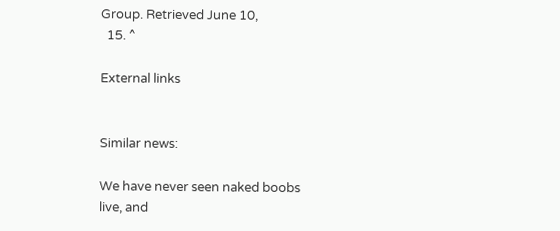Group. Retrieved June 10,
  15. ^

External links


Similar news:

We have never seen naked boobs live, and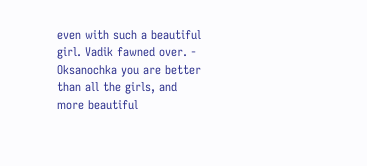even with such a beautiful girl. Vadik fawned over. - Oksanochka you are better than all the girls, and more beautiful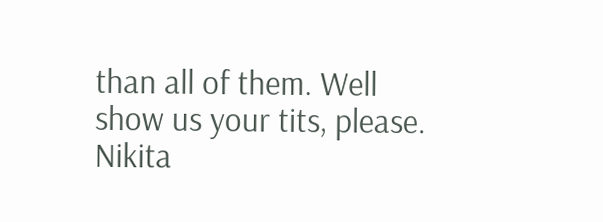than all of them. Well show us your tits, please. Nikita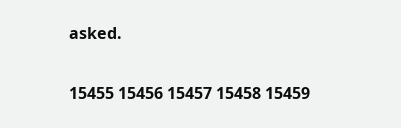asked.

15455 15456 15457 15458 15459